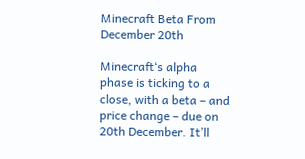Minecraft Beta From December 20th

Minecraft‘s alpha phase is ticking to a close, with a beta – and price change – due on 20th December. It’ll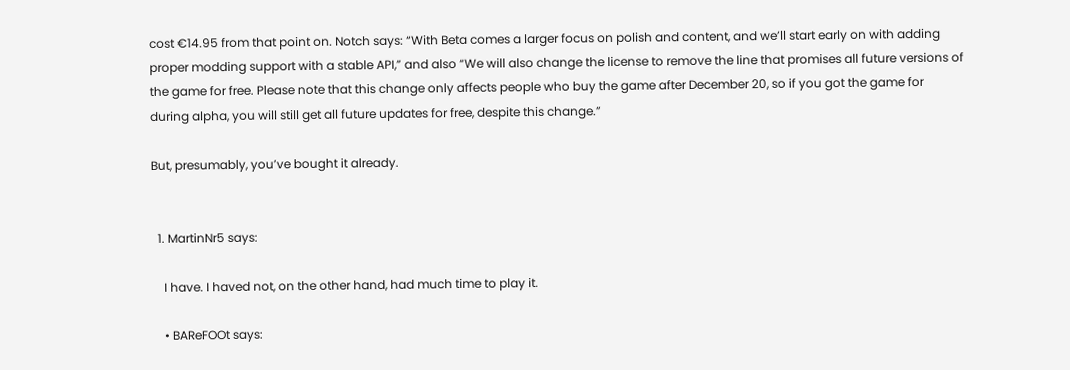cost €14.95 from that point on. Notch says: “With Beta comes a larger focus on polish and content, and we’ll start early on with adding proper modding support with a stable API,” and also “We will also change the license to remove the line that promises all future versions of the game for free. Please note that this change only affects people who buy the game after December 20, so if you got the game for during alpha, you will still get all future updates for free, despite this change.”

But, presumably, you’ve bought it already.


  1. MartinNr5 says:

    I have. I haved not, on the other hand, had much time to play it.

    • BAReFOOt says: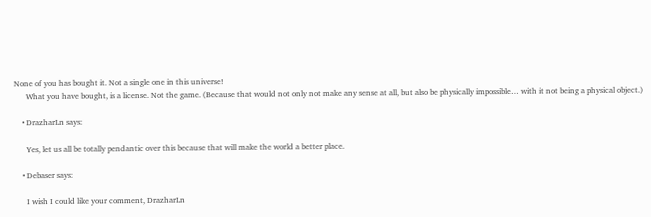None of you has bought it. Not a single one in this universe!
      What you have bought, is a license. Not the game. (Because that would not only not make any sense at all, but also be physically impossible… with it not being a physical object.)

    • DrazharLn says:

      Yes, let us all be totally pendantic over this because that will make the world a better place.

    • Debaser says:

      I wish I could like your comment, DrazharLn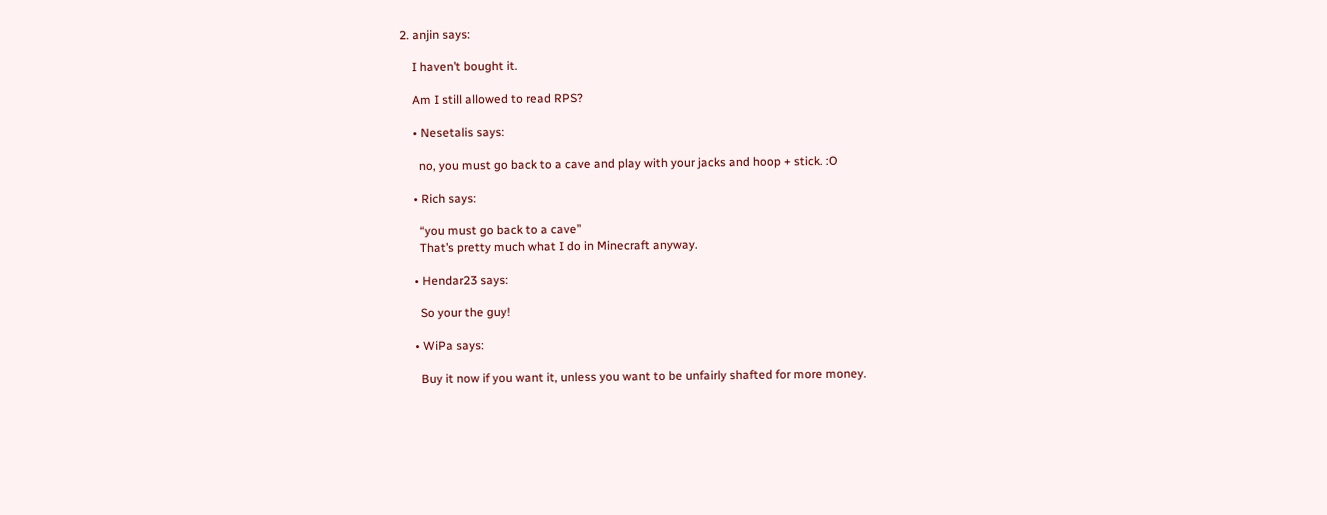2. anjin says:

    I haven’t bought it.

    Am I still allowed to read RPS?

    • Nesetalis says:

      no, you must go back to a cave and play with your jacks and hoop + stick. :O

    • Rich says:

      “you must go back to a cave”
      That’s pretty much what I do in Minecraft anyway.

    • Hendar23 says:

      So your the guy!

    • WiPa says:

      Buy it now if you want it, unless you want to be unfairly shafted for more money.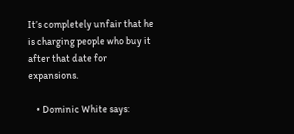It’s completely unfair that he is charging people who buy it after that date for expansions.

    • Dominic White says: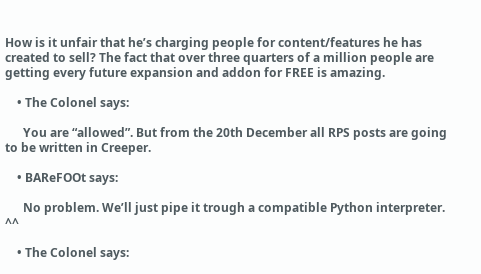How is it unfair that he’s charging people for content/features he has created to sell? The fact that over three quarters of a million people are getting every future expansion and addon for FREE is amazing.

    • The Colonel says:

      You are “allowed”. But from the 20th December all RPS posts are going to be written in Creeper.

    • BAReFOOt says:

      No problem. We’ll just pipe it trough a compatible Python interpreter. ^^

    • The Colonel says: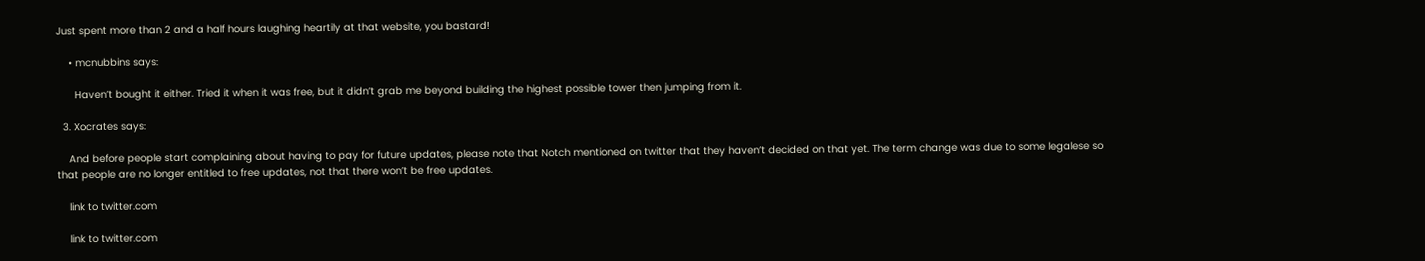Just spent more than 2 and a half hours laughing heartily at that website, you bastard!

    • mcnubbins says:

      Haven’t bought it either. Tried it when it was free, but it didn’t grab me beyond building the highest possible tower then jumping from it.

  3. Xocrates says:

    And before people start complaining about having to pay for future updates, please note that Notch mentioned on twitter that they haven’t decided on that yet. The term change was due to some legalese so that people are no longer entitled to free updates, not that there won’t be free updates.

    link to twitter.com

    link to twitter.com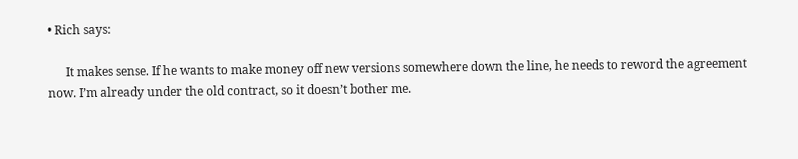• Rich says:

      It makes sense. If he wants to make money off new versions somewhere down the line, he needs to reword the agreement now. I’m already under the old contract, so it doesn’t bother me.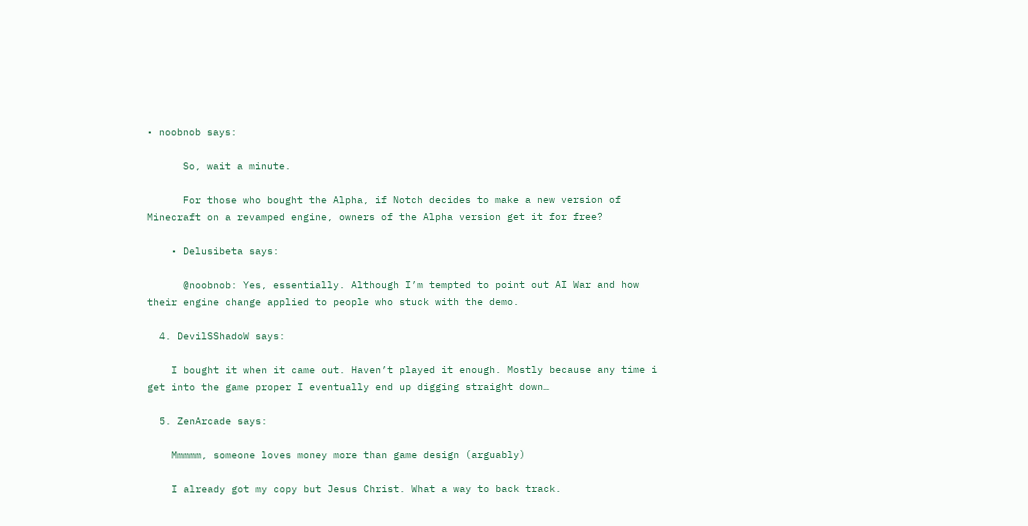• noobnob says:

      So, wait a minute.

      For those who bought the Alpha, if Notch decides to make a new version of Minecraft on a revamped engine, owners of the Alpha version get it for free?

    • Delusibeta says:

      @noobnob: Yes, essentially. Although I’m tempted to point out AI War and how their engine change applied to people who stuck with the demo.

  4. DevilSShadoW says:

    I bought it when it came out. Haven’t played it enough. Mostly because any time i get into the game proper I eventually end up digging straight down…

  5. ZenArcade says:

    Mmmmm, someone loves money more than game design (arguably)

    I already got my copy but Jesus Christ. What a way to back track.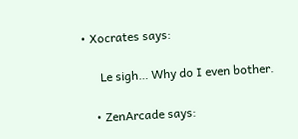• Xocrates says:

      Le sigh… Why do I even bother.

    • ZenArcade says: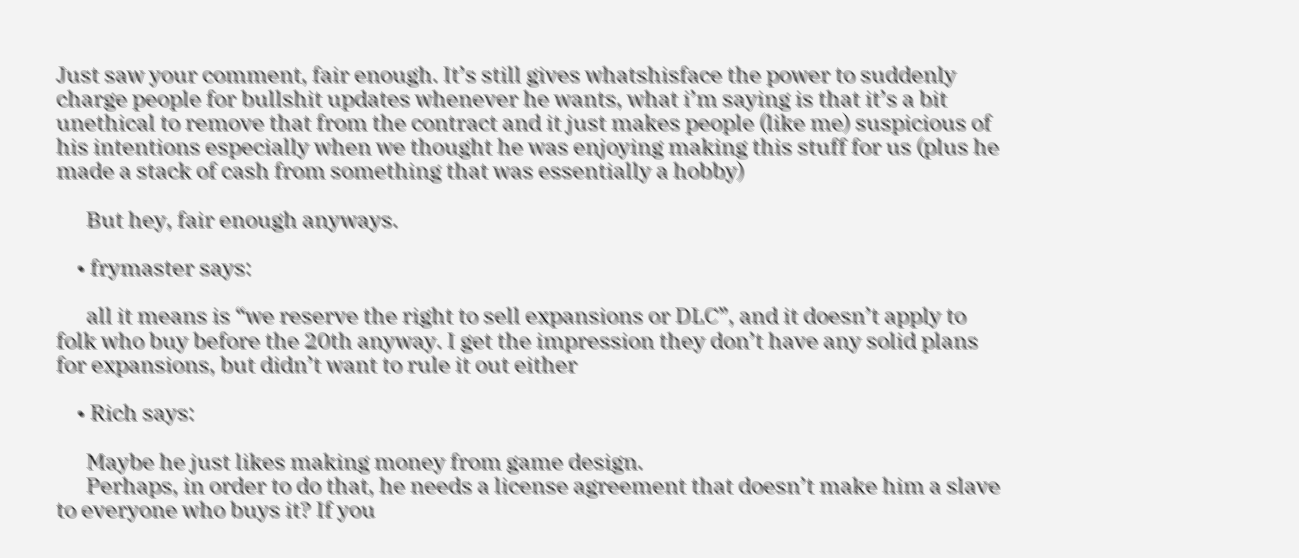Just saw your comment, fair enough. It’s still gives whatshisface the power to suddenly charge people for bullshit updates whenever he wants, what i’m saying is that it’s a bit unethical to remove that from the contract and it just makes people (like me) suspicious of his intentions especially when we thought he was enjoying making this stuff for us (plus he made a stack of cash from something that was essentially a hobby)

      But hey, fair enough anyways.

    • frymaster says:

      all it means is “we reserve the right to sell expansions or DLC”, and it doesn’t apply to folk who buy before the 20th anyway. I get the impression they don’t have any solid plans for expansions, but didn’t want to rule it out either

    • Rich says:

      Maybe he just likes making money from game design.
      Perhaps, in order to do that, he needs a license agreement that doesn’t make him a slave to everyone who buys it? If you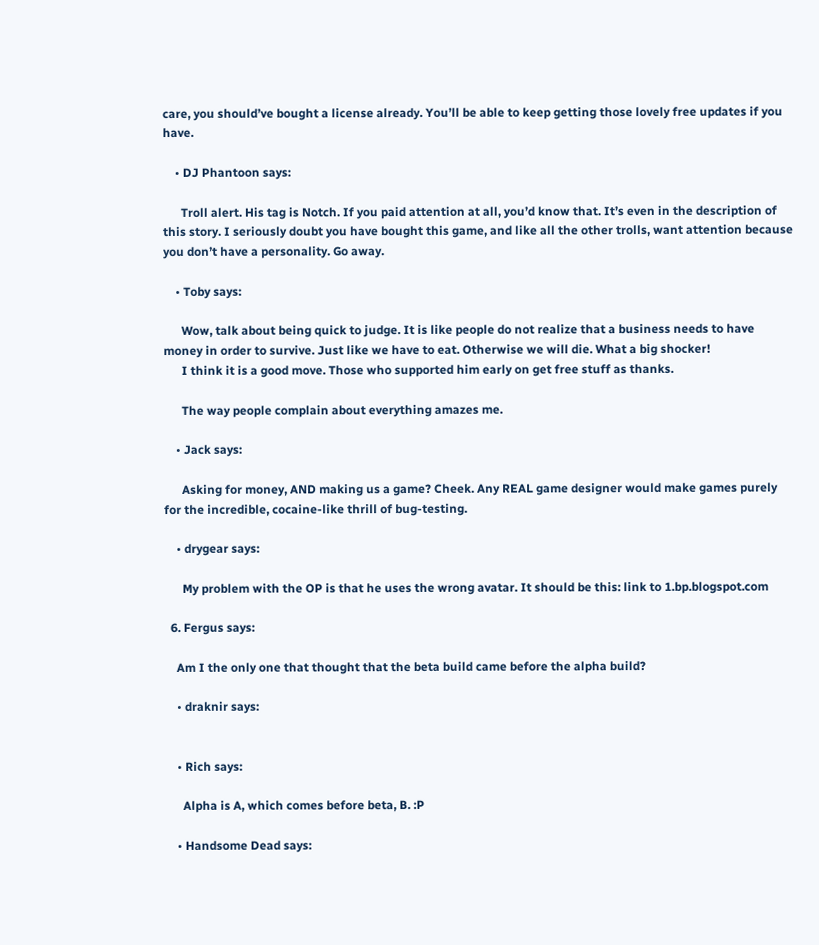care, you should’ve bought a license already. You’ll be able to keep getting those lovely free updates if you have.

    • DJ Phantoon says:

      Troll alert. His tag is Notch. If you paid attention at all, you’d know that. It’s even in the description of this story. I seriously doubt you have bought this game, and like all the other trolls, want attention because you don’t have a personality. Go away.

    • Toby says:

      Wow, talk about being quick to judge. It is like people do not realize that a business needs to have money in order to survive. Just like we have to eat. Otherwise we will die. What a big shocker!
      I think it is a good move. Those who supported him early on get free stuff as thanks.

      The way people complain about everything amazes me.

    • Jack says:

      Asking for money, AND making us a game? Cheek. Any REAL game designer would make games purely for the incredible, cocaine-like thrill of bug-testing.

    • drygear says:

      My problem with the OP is that he uses the wrong avatar. It should be this: link to 1.bp.blogspot.com

  6. Fergus says:

    Am I the only one that thought that the beta build came before the alpha build?

    • draknir says:


    • Rich says:

      Alpha is A, which comes before beta, B. :P

    • Handsome Dead says: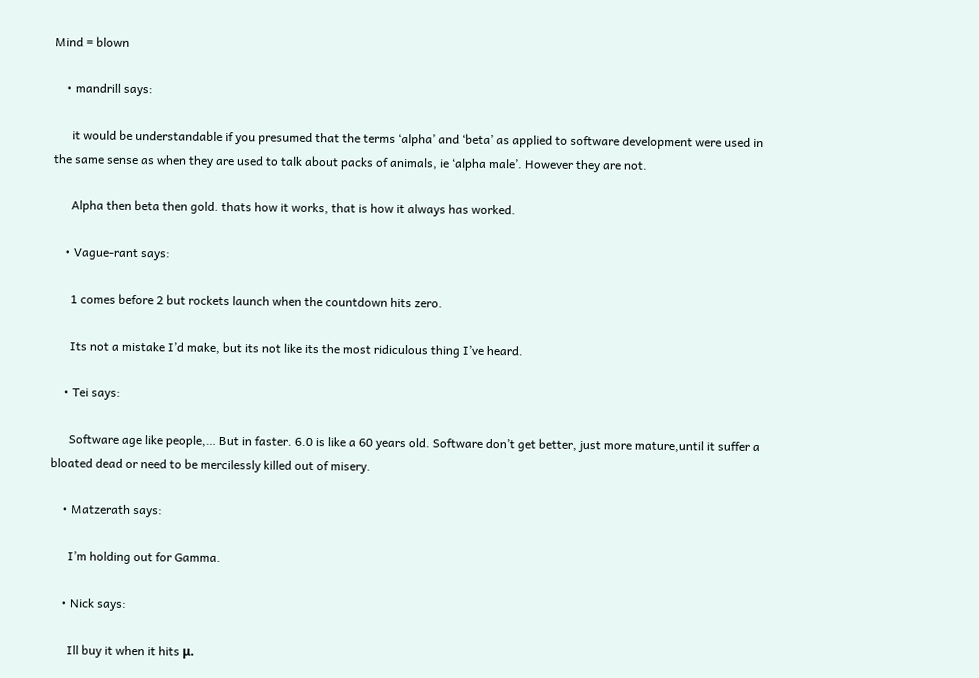Mind = blown

    • mandrill says:

      it would be understandable if you presumed that the terms ‘alpha’ and ‘beta’ as applied to software development were used in the same sense as when they are used to talk about packs of animals, ie ‘alpha male’. However they are not.

      Alpha then beta then gold. thats how it works, that is how it always has worked.

    • Vague-rant says:

      1 comes before 2 but rockets launch when the countdown hits zero.

      Its not a mistake I’d make, but its not like its the most ridiculous thing I’ve heard.

    • Tei says:

      Software age like people,… But in faster. 6.0 is like a 60 years old. Software don’t get better, just more mature,until it suffer a bloated dead or need to be mercilessly killed out of misery.

    • Matzerath says:

      I’m holding out for Gamma.

    • Nick says:

      Ill buy it when it hits μ.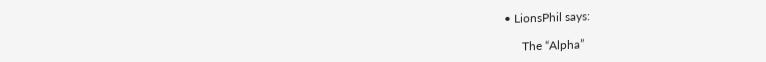• LionsPhil says:

      The “Alpha”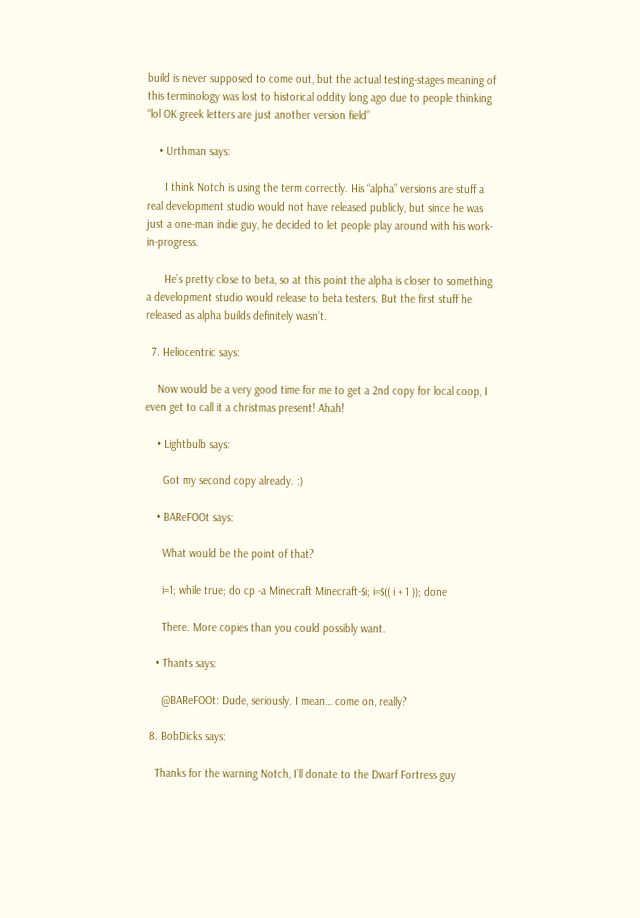build is never supposed to come out, but the actual testing-stages meaning of this terminology was lost to historical oddity long ago due to people thinking “lol OK greek letters are just another version field”

    • Urthman says:

      I think Notch is using the term correctly. His “alpha” versions are stuff a real development studio would not have released publicly, but since he was just a one-man indie guy, he decided to let people play around with his work-in-progress.

      He’s pretty close to beta, so at this point the alpha is closer to something a development studio would release to beta testers. But the first stuff he released as alpha builds definitely wasn’t.

  7. Heliocentric says:

    Now would be a very good time for me to get a 2nd copy for local coop, I even get to call it a christmas present! Ahah!

    • Lightbulb says:

      Got my second copy already. :)

    • BAReFOOt says:

      What would be the point of that?

      i=1; while true; do cp -a Minecraft Minecraft-$i; i=$(( i + 1 )); done

      There. More copies than you could possibly want.

    • Thants says:

      @BAReFOOt: Dude, seriously. I mean… come on, really?

  8. BobDicks says:

    Thanks for the warning Notch, I’ll donate to the Dwarf Fortress guy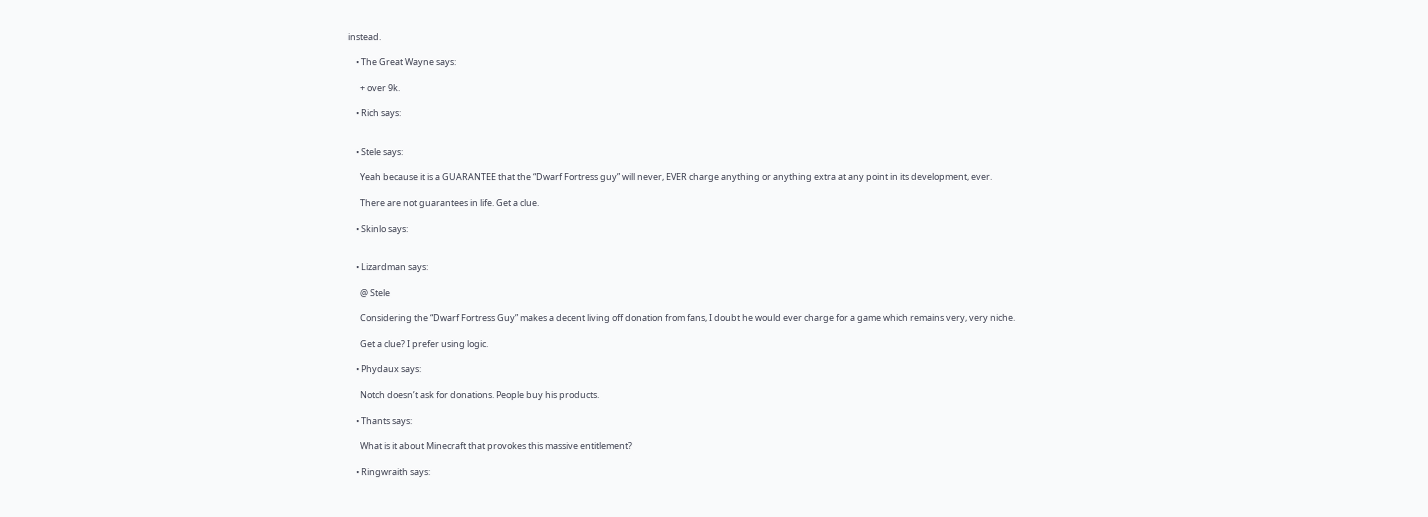instead.

    • The Great Wayne says:

      + over 9k.

    • Rich says:


    • Stele says:

      Yeah because it is a GUARANTEE that the “Dwarf Fortress guy” will never, EVER charge anything or anything extra at any point in its development, ever.

      There are not guarantees in life. Get a clue.

    • Skinlo says:


    • Lizardman says:

      @ Stele

      Considering the “Dwarf Fortress Guy” makes a decent living off donation from fans, I doubt he would ever charge for a game which remains very, very niche.

      Get a clue? I prefer using logic.

    • Phydaux says:

      Notch doesn’t ask for donations. People buy his products.

    • Thants says:

      What is it about Minecraft that provokes this massive entitlement?

    • Ringwraith says: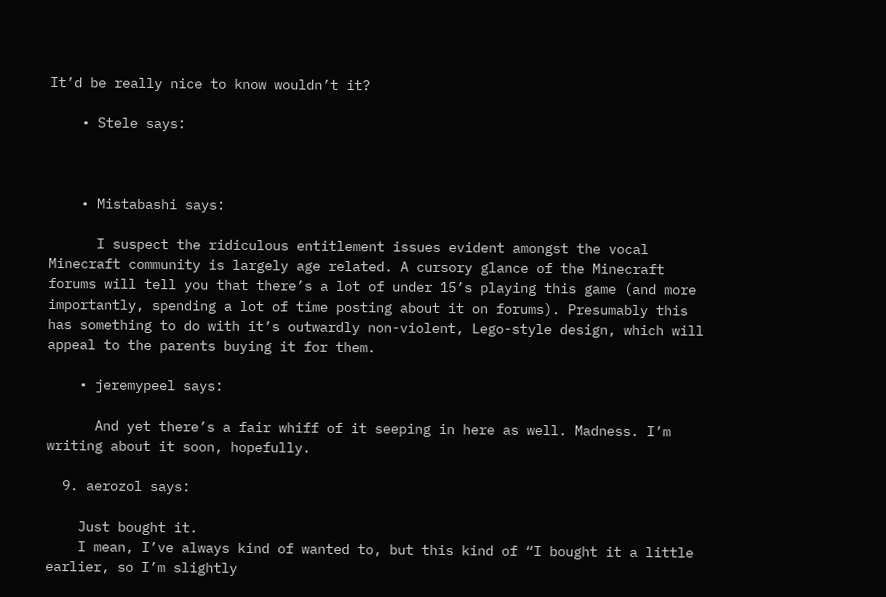It’d be really nice to know wouldn’t it?

    • Stele says:



    • Mistabashi says:

      I suspect the ridiculous entitlement issues evident amongst the vocal Minecraft community is largely age related. A cursory glance of the Minecraft forums will tell you that there’s a lot of under 15’s playing this game (and more importantly, spending a lot of time posting about it on forums). Presumably this has something to do with it’s outwardly non-violent, Lego-style design, which will appeal to the parents buying it for them.

    • jeremypeel says:

      And yet there’s a fair whiff of it seeping in here as well. Madness. I’m writing about it soon, hopefully.

  9. aerozol says:

    Just bought it.
    I mean, I’ve always kind of wanted to, but this kind of “I bought it a little earlier, so I’m slightly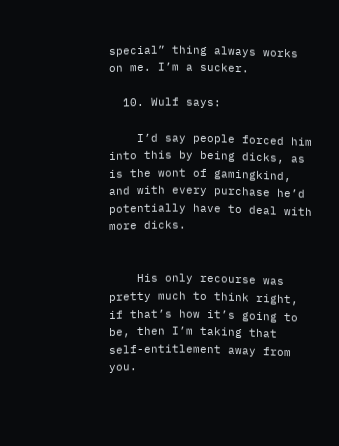special” thing always works on me. I’m a sucker.

  10. Wulf says:

    I’d say people forced him into this by being dicks, as is the wont of gamingkind, and with every purchase he’d potentially have to deal with more dicks.


    His only recourse was pretty much to think right, if that’s how it’s going to be, then I’m taking that self-entitlement away from you.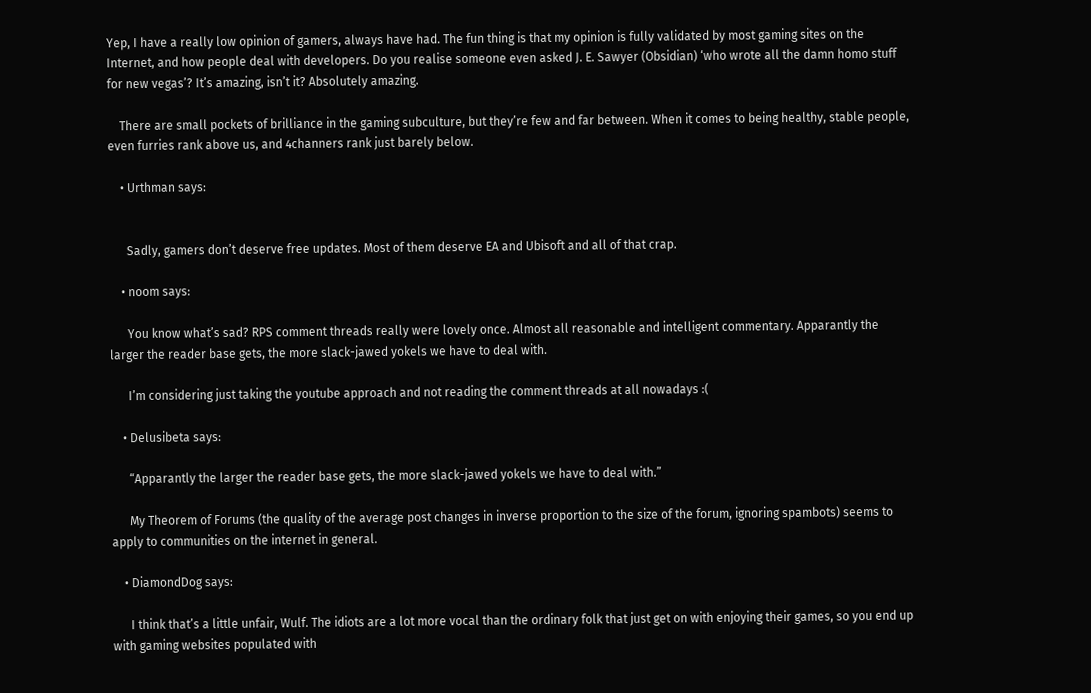Yep, I have a really low opinion of gamers, always have had. The fun thing is that my opinion is fully validated by most gaming sites on the Internet, and how people deal with developers. Do you realise someone even asked J. E. Sawyer (Obsidian) ‘who wrote all the damn homo stuff for new vegas’? It’s amazing, isn’t it? Absolutely amazing.

    There are small pockets of brilliance in the gaming subculture, but they’re few and far between. When it comes to being healthy, stable people, even furries rank above us, and 4channers rank just barely below.

    • Urthman says:


      Sadly, gamers don’t deserve free updates. Most of them deserve EA and Ubisoft and all of that crap.

    • noom says:

      You know what’s sad? RPS comment threads really were lovely once. Almost all reasonable and intelligent commentary. Apparantly the larger the reader base gets, the more slack-jawed yokels we have to deal with.

      I’m considering just taking the youtube approach and not reading the comment threads at all nowadays :(

    • Delusibeta says:

      “Apparantly the larger the reader base gets, the more slack-jawed yokels we have to deal with.”

      My Theorem of Forums (the quality of the average post changes in inverse proportion to the size of the forum, ignoring spambots) seems to apply to communities on the internet in general.

    • DiamondDog says:

      I think that’s a little unfair, Wulf. The idiots are a lot more vocal than the ordinary folk that just get on with enjoying their games, so you end up with gaming websites populated with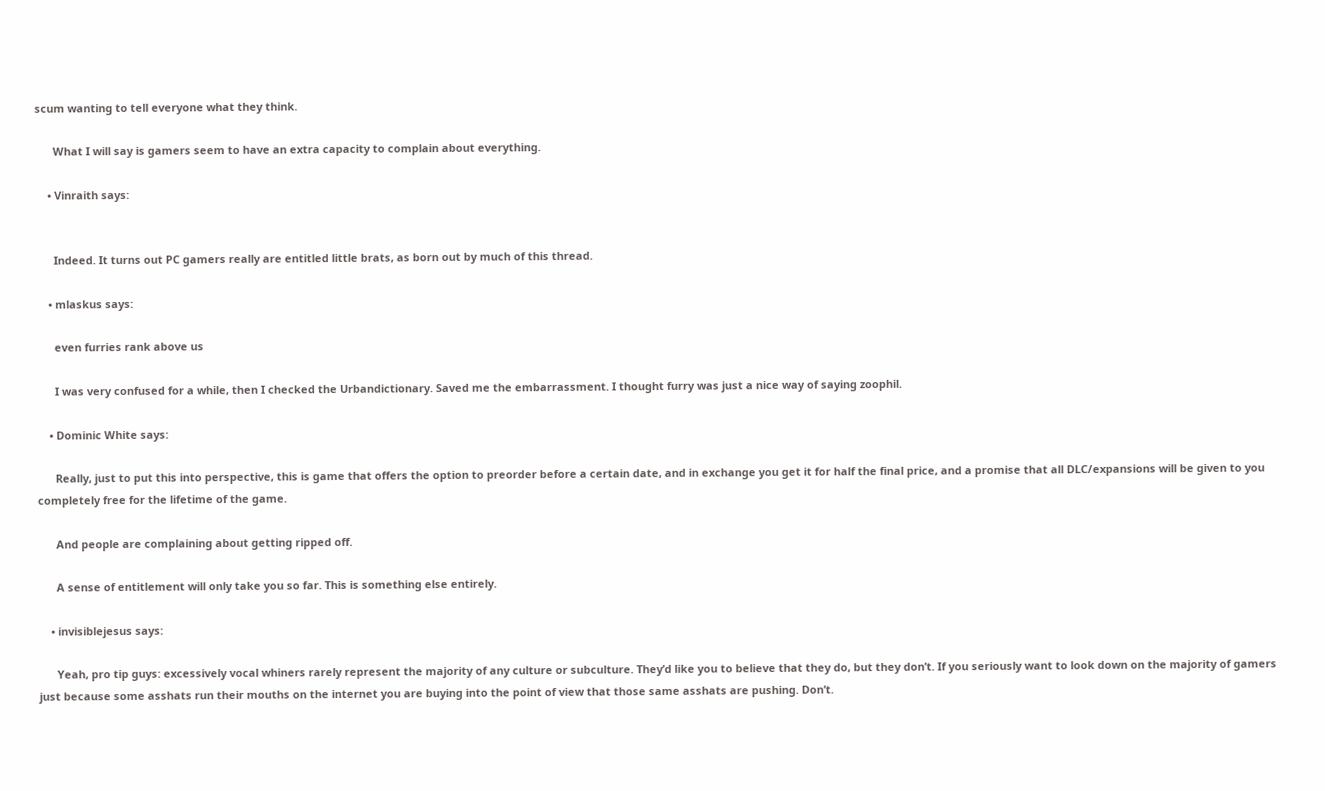scum wanting to tell everyone what they think.

      What I will say is gamers seem to have an extra capacity to complain about everything.

    • Vinraith says:


      Indeed. It turns out PC gamers really are entitled little brats, as born out by much of this thread.

    • mlaskus says:

      even furries rank above us

      I was very confused for a while, then I checked the Urbandictionary. Saved me the embarrassment. I thought furry was just a nice way of saying zoophil.

    • Dominic White says:

      Really, just to put this into perspective, this is game that offers the option to preorder before a certain date, and in exchange you get it for half the final price, and a promise that all DLC/expansions will be given to you completely free for the lifetime of the game.

      And people are complaining about getting ripped off.

      A sense of entitlement will only take you so far. This is something else entirely.

    • invisiblejesus says:

      Yeah, pro tip guys: excessively vocal whiners rarely represent the majority of any culture or subculture. They’d like you to believe that they do, but they don’t. If you seriously want to look down on the majority of gamers just because some asshats run their mouths on the internet you are buying into the point of view that those same asshats are pushing. Don’t.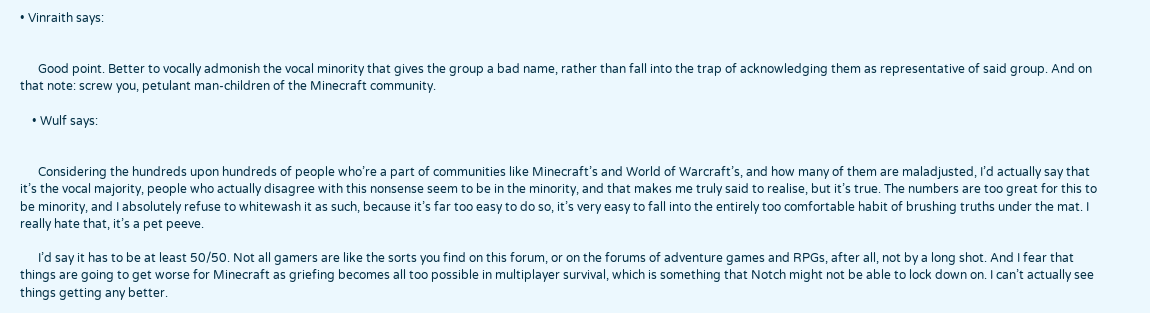• Vinraith says:


      Good point. Better to vocally admonish the vocal minority that gives the group a bad name, rather than fall into the trap of acknowledging them as representative of said group. And on that note: screw you, petulant man-children of the Minecraft community.

    • Wulf says:


      Considering the hundreds upon hundreds of people who’re a part of communities like Minecraft’s and World of Warcraft’s, and how many of them are maladjusted, I’d actually say that it’s the vocal majority, people who actually disagree with this nonsense seem to be in the minority, and that makes me truly said to realise, but it’s true. The numbers are too great for this to be minority, and I absolutely refuse to whitewash it as such, because it’s far too easy to do so, it’s very easy to fall into the entirely too comfortable habit of brushing truths under the mat. I really hate that, it’s a pet peeve.

      I’d say it has to be at least 50/50. Not all gamers are like the sorts you find on this forum, or on the forums of adventure games and RPGs, after all, not by a long shot. And I fear that things are going to get worse for Minecraft as griefing becomes all too possible in multiplayer survival, which is something that Notch might not be able to lock down on. I can’t actually see things getting any better.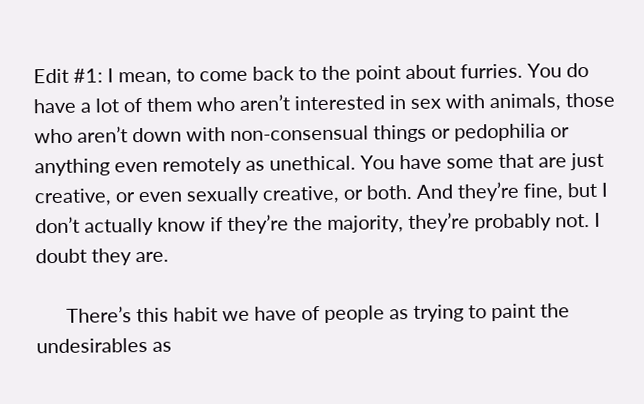Edit #1: I mean, to come back to the point about furries. You do have a lot of them who aren’t interested in sex with animals, those who aren’t down with non-consensual things or pedophilia or anything even remotely as unethical. You have some that are just creative, or even sexually creative, or both. And they’re fine, but I don’t actually know if they’re the majority, they’re probably not. I doubt they are.

      There’s this habit we have of people as trying to paint the undesirables as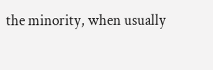the minority, when usually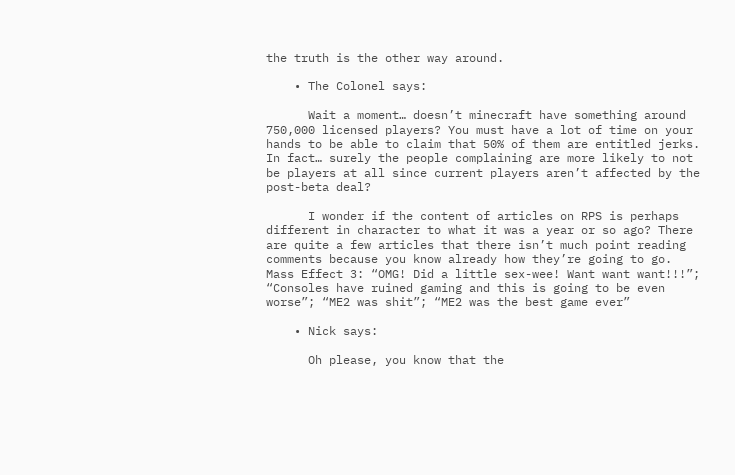the truth is the other way around.

    • The Colonel says:

      Wait a moment… doesn’t minecraft have something around 750,000 licensed players? You must have a lot of time on your hands to be able to claim that 50% of them are entitled jerks. In fact… surely the people complaining are more likely to not be players at all since current players aren’t affected by the post-beta deal?

      I wonder if the content of articles on RPS is perhaps different in character to what it was a year or so ago? There are quite a few articles that there isn’t much point reading comments because you know already how they’re going to go. Mass Effect 3: “OMG! Did a little sex-wee! Want want want!!!”; “Consoles have ruined gaming and this is going to be even worse”; “ME2 was shit”; “ME2 was the best game ever”

    • Nick says:

      Oh please, you know that the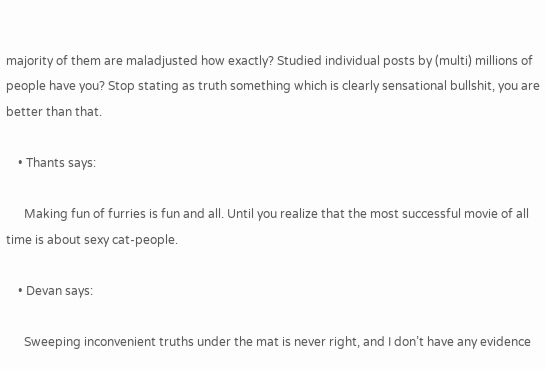majority of them are maladjusted how exactly? Studied individual posts by (multi) millions of people have you? Stop stating as truth something which is clearly sensational bullshit, you are better than that.

    • Thants says:

      Making fun of furries is fun and all. Until you realize that the most successful movie of all time is about sexy cat-people.

    • Devan says:

      Sweeping inconvenient truths under the mat is never right, and I don’t have any evidence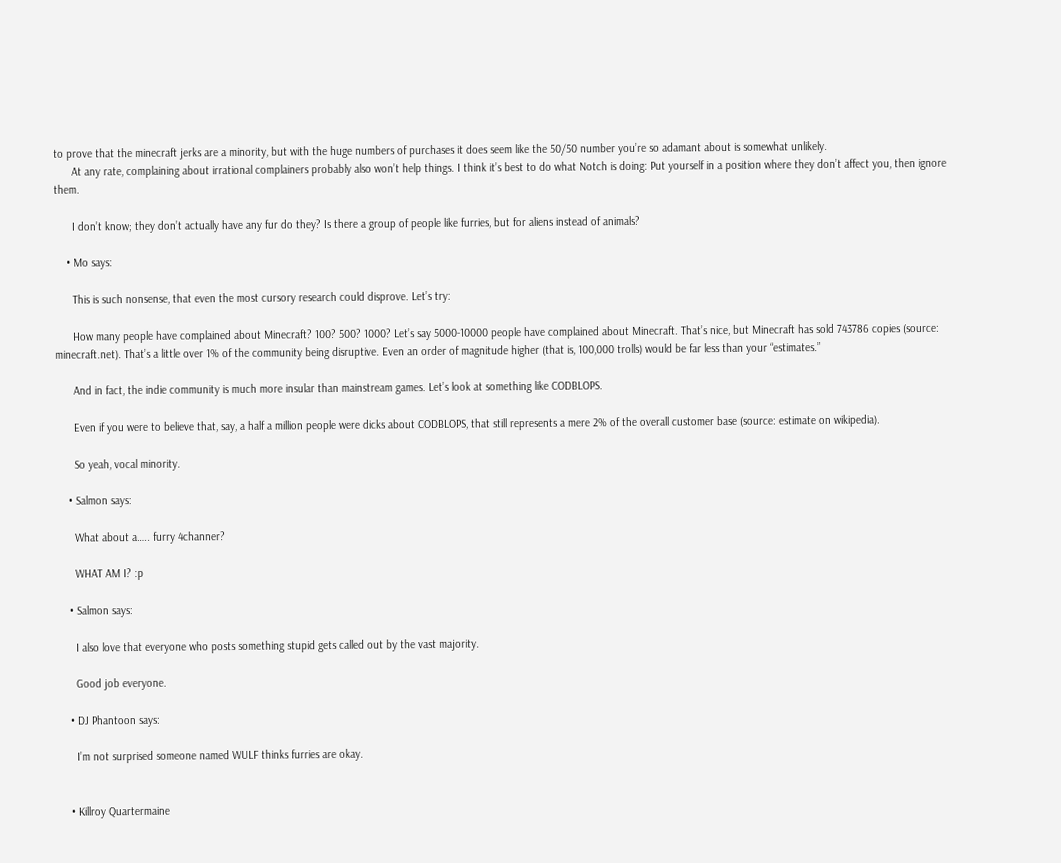to prove that the minecraft jerks are a minority, but with the huge numbers of purchases it does seem like the 50/50 number you’re so adamant about is somewhat unlikely.
      At any rate, complaining about irrational complainers probably also won’t help things. I think it’s best to do what Notch is doing: Put yourself in a position where they don’t affect you, then ignore them.

      I don’t know; they don’t actually have any fur do they? Is there a group of people like furries, but for aliens instead of animals?

    • Mo says:

      This is such nonsense, that even the most cursory research could disprove. Let’s try:

      How many people have complained about Minecraft? 100? 500? 1000? Let’s say 5000-10000 people have complained about Minecraft. That’s nice, but Minecraft has sold 743786 copies (source: minecraft.net). That’s a little over 1% of the community being disruptive. Even an order of magnitude higher (that is, 100,000 trolls) would be far less than your “estimates.”

      And in fact, the indie community is much more insular than mainstream games. Let’s look at something like CODBLOPS.

      Even if you were to believe that, say, a half a million people were dicks about CODBLOPS, that still represents a mere 2% of the overall customer base (source: estimate on wikipedia).

      So yeah, vocal minority.

    • Salmon says:

      What about a….. furry 4channer?

      WHAT AM I? :p

    • Salmon says:

      I also love that everyone who posts something stupid gets called out by the vast majority.

      Good job everyone.

    • DJ Phantoon says:

      I’m not surprised someone named WULF thinks furries are okay.


    • Killroy Quartermaine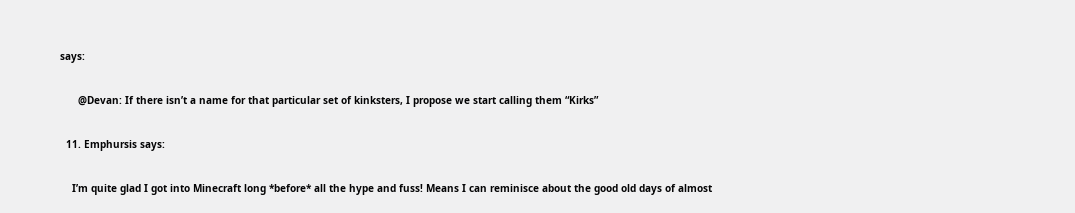says:

      @Devan: If there isn’t a name for that particular set of kinksters, I propose we start calling them “Kirks”

  11. Emphursis says:

    I’m quite glad I got into Minecraft long *before* all the hype and fuss! Means I can reminisce about the good old days of almost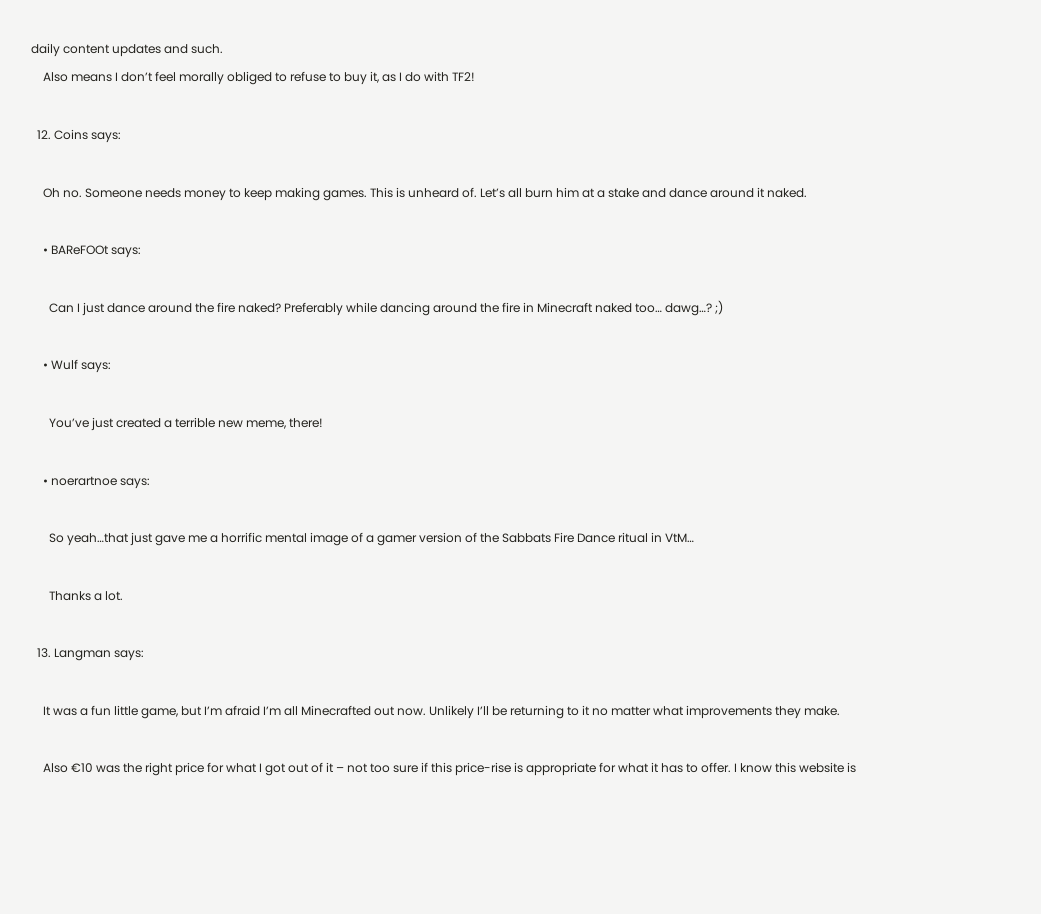daily content updates and such.
    Also means I don’t feel morally obliged to refuse to buy it, as I do with TF2!

  12. Coins says:

    Oh no. Someone needs money to keep making games. This is unheard of. Let’s all burn him at a stake and dance around it naked.

    • BAReFOOt says:

      Can I just dance around the fire naked? Preferably while dancing around the fire in Minecraft naked too… dawg…? ;)

    • Wulf says:

      You’ve just created a terrible new meme, there!

    • noerartnoe says:

      So yeah…that just gave me a horrific mental image of a gamer version of the Sabbats Fire Dance ritual in VtM…

      Thanks a lot.

  13. Langman says:

    It was a fun little game, but I’m afraid I’m all Minecrafted out now. Unlikely I’ll be returning to it no matter what improvements they make.

    Also €10 was the right price for what I got out of it – not too sure if this price-rise is appropriate for what it has to offer. I know this website is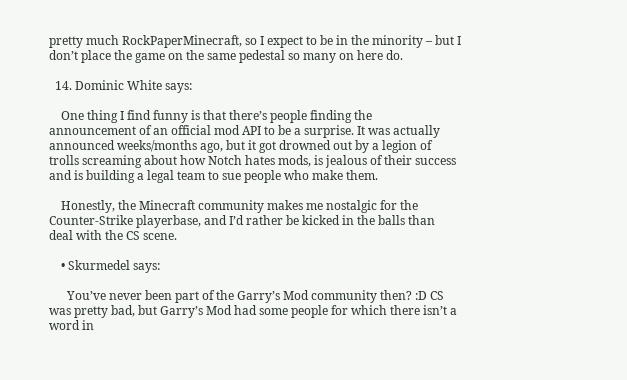pretty much RockPaperMinecraft, so I expect to be in the minority – but I don’t place the game on the same pedestal so many on here do.

  14. Dominic White says:

    One thing I find funny is that there’s people finding the announcement of an official mod API to be a surprise. It was actually announced weeks/months ago, but it got drowned out by a legion of trolls screaming about how Notch hates mods, is jealous of their success and is building a legal team to sue people who make them.

    Honestly, the Minecraft community makes me nostalgic for the Counter-Strike playerbase, and I’d rather be kicked in the balls than deal with the CS scene.

    • Skurmedel says:

      You’ve never been part of the Garry’s Mod community then? :D CS was pretty bad, but Garry’s Mod had some people for which there isn’t a word in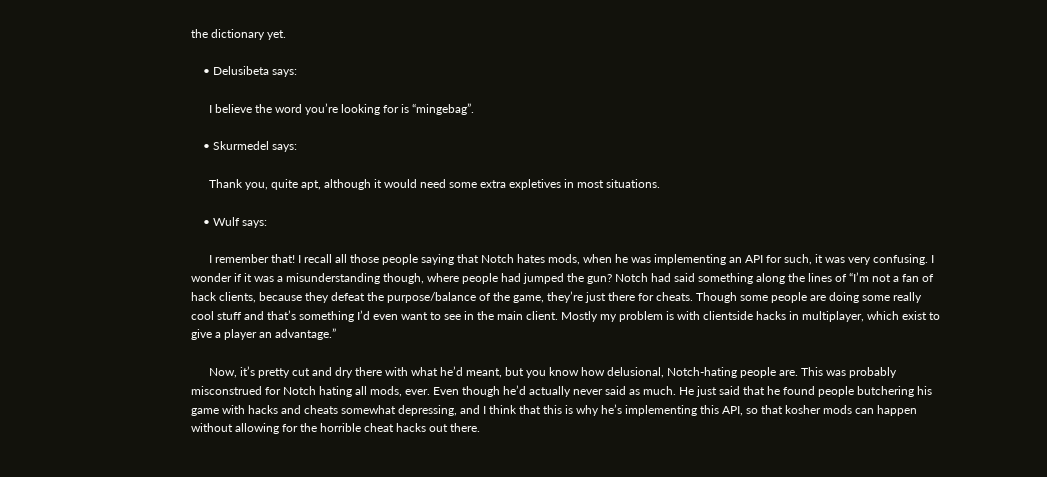the dictionary yet.

    • Delusibeta says:

      I believe the word you’re looking for is “mingebag”.

    • Skurmedel says:

      Thank you, quite apt, although it would need some extra expletives in most situations.

    • Wulf says:

      I remember that! I recall all those people saying that Notch hates mods, when he was implementing an API for such, it was very confusing. I wonder if it was a misunderstanding though, where people had jumped the gun? Notch had said something along the lines of “I’m not a fan of hack clients, because they defeat the purpose/balance of the game, they’re just there for cheats. Though some people are doing some really cool stuff and that’s something I’d even want to see in the main client. Mostly my problem is with clientside hacks in multiplayer, which exist to give a player an advantage.”

      Now, it’s pretty cut and dry there with what he’d meant, but you know how delusional, Notch-hating people are. This was probably misconstrued for Notch hating all mods, ever. Even though he’d actually never said as much. He just said that he found people butchering his game with hacks and cheats somewhat depressing, and I think that this is why he’s implementing this API, so that kosher mods can happen without allowing for the horrible cheat hacks out there.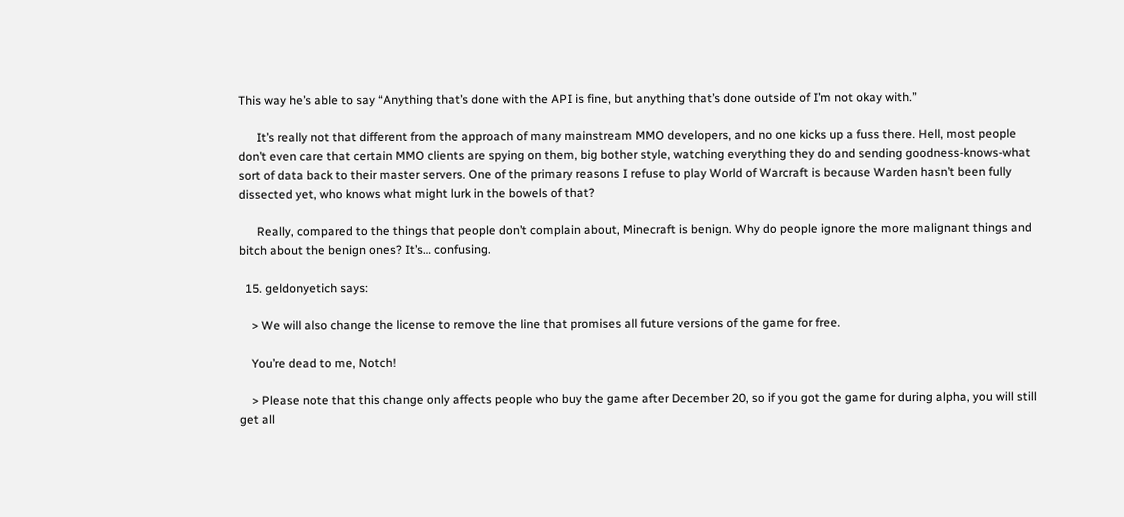This way he’s able to say “Anything that’s done with the API is fine, but anything that’s done outside of I’m not okay with.”

      It’s really not that different from the approach of many mainstream MMO developers, and no one kicks up a fuss there. Hell, most people don’t even care that certain MMO clients are spying on them, big bother style, watching everything they do and sending goodness-knows-what sort of data back to their master servers. One of the primary reasons I refuse to play World of Warcraft is because Warden hasn’t been fully dissected yet, who knows what might lurk in the bowels of that?

      Really, compared to the things that people don’t complain about, Minecraft is benign. Why do people ignore the more malignant things and bitch about the benign ones? It’s… confusing.

  15. geldonyetich says:

    > We will also change the license to remove the line that promises all future versions of the game for free.

    You’re dead to me, Notch!

    > Please note that this change only affects people who buy the game after December 20, so if you got the game for during alpha, you will still get all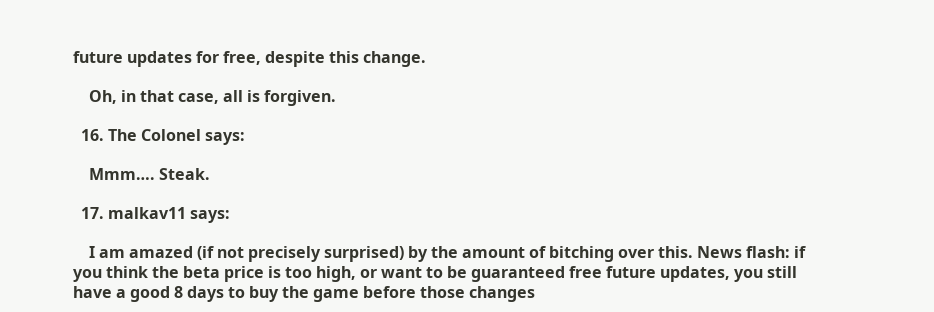future updates for free, despite this change.

    Oh, in that case, all is forgiven.

  16. The Colonel says:

    Mmm…. Steak.

  17. malkav11 says:

    I am amazed (if not precisely surprised) by the amount of bitching over this. News flash: if you think the beta price is too high, or want to be guaranteed free future updates, you still have a good 8 days to buy the game before those changes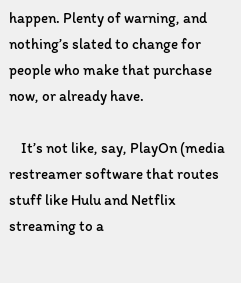happen. Plenty of warning, and nothing’s slated to change for people who make that purchase now, or already have.

    It’s not like, say, PlayOn (media restreamer software that routes stuff like Hulu and Netflix streaming to a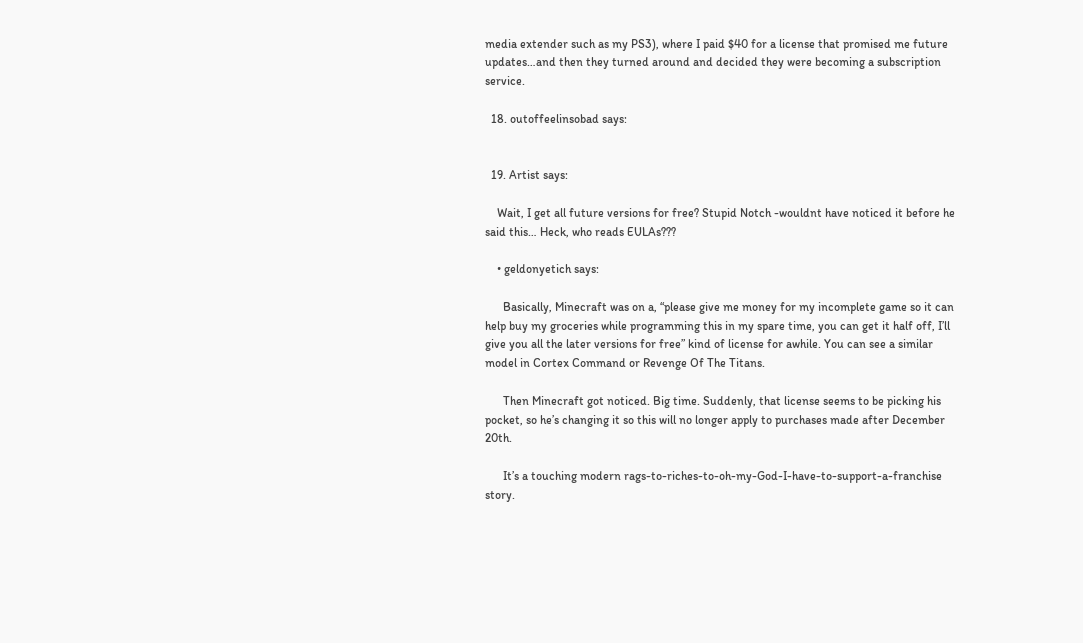media extender such as my PS3), where I paid $40 for a license that promised me future updates…and then they turned around and decided they were becoming a subscription service.

  18. outoffeelinsobad says:


  19. Artist says:

    Wait, I get all future versions for free? Stupid Notch -wouldnt have noticed it before he said this… Heck, who reads EULAs???

    • geldonyetich says:

      Basically, Minecraft was on a, “please give me money for my incomplete game so it can help buy my groceries while programming this in my spare time, you can get it half off, I’ll give you all the later versions for free” kind of license for awhile. You can see a similar model in Cortex Command or Revenge Of The Titans.

      Then Minecraft got noticed. Big time. Suddenly, that license seems to be picking his pocket, so he’s changing it so this will no longer apply to purchases made after December 20th.

      It’s a touching modern rags-to-riches-to-oh-my-God-I-have-to-support-a-franchise story.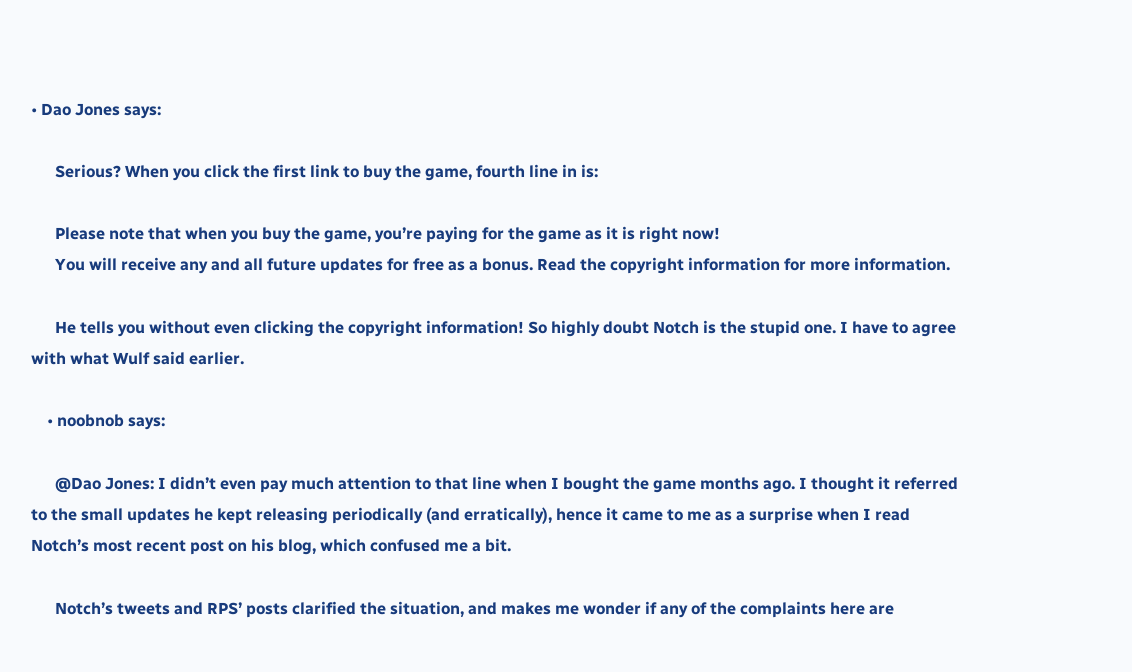• Dao Jones says:

      Serious? When you click the first link to buy the game, fourth line in is:

      Please note that when you buy the game, you’re paying for the game as it is right now!
      You will receive any and all future updates for free as a bonus. Read the copyright information for more information.

      He tells you without even clicking the copyright information! So highly doubt Notch is the stupid one. I have to agree with what Wulf said earlier.

    • noobnob says:

      @Dao Jones: I didn’t even pay much attention to that line when I bought the game months ago. I thought it referred to the small updates he kept releasing periodically (and erratically), hence it came to me as a surprise when I read Notch’s most recent post on his blog, which confused me a bit.

      Notch’s tweets and RPS’ posts clarified the situation, and makes me wonder if any of the complaints here are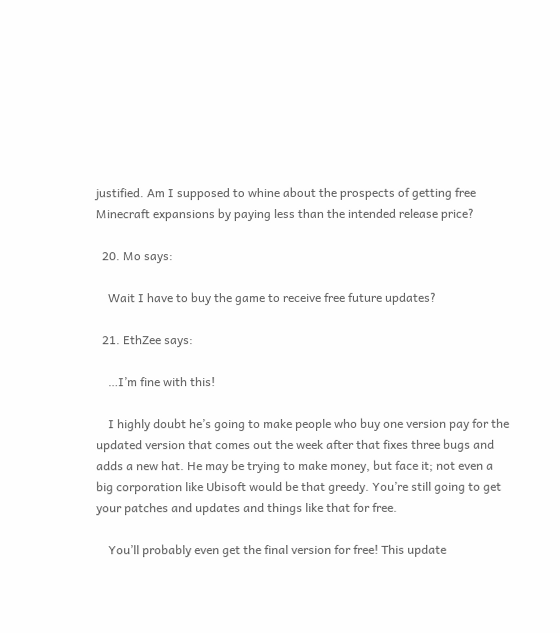justified. Am I supposed to whine about the prospects of getting free Minecraft expansions by paying less than the intended release price?

  20. Mo says:

    Wait I have to buy the game to receive free future updates?

  21. EthZee says:

    …I’m fine with this!

    I highly doubt he’s going to make people who buy one version pay for the updated version that comes out the week after that fixes three bugs and adds a new hat. He may be trying to make money, but face it; not even a big corporation like Ubisoft would be that greedy. You’re still going to get your patches and updates and things like that for free.

    You’ll probably even get the final version for free! This update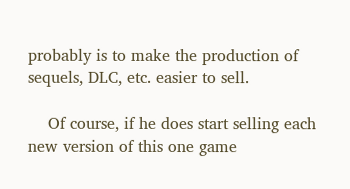probably is to make the production of sequels, DLC, etc. easier to sell.

    Of course, if he does start selling each new version of this one game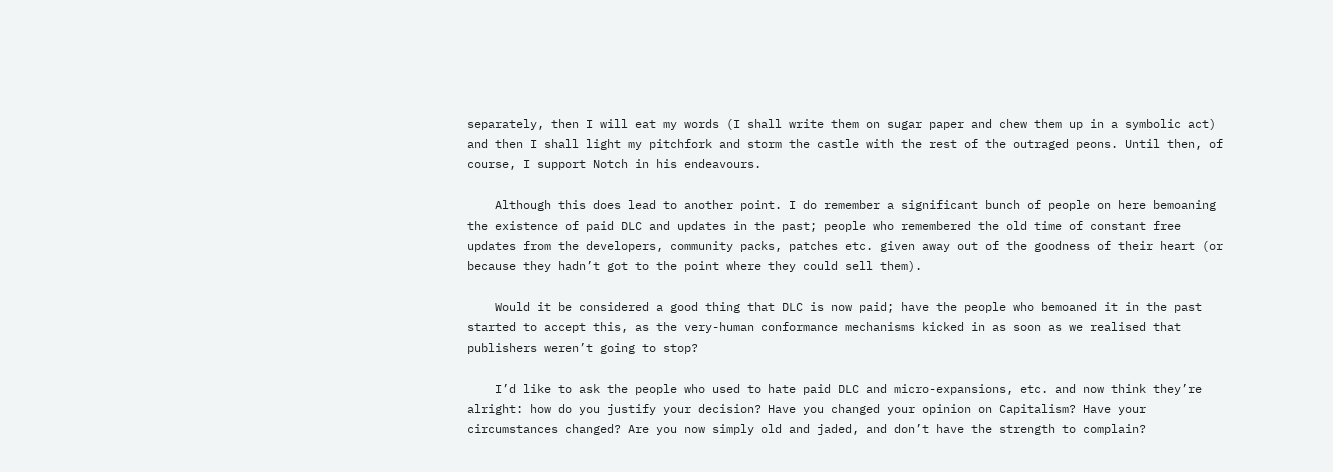separately, then I will eat my words (I shall write them on sugar paper and chew them up in a symbolic act) and then I shall light my pitchfork and storm the castle with the rest of the outraged peons. Until then, of course, I support Notch in his endeavours.

    Although this does lead to another point. I do remember a significant bunch of people on here bemoaning the existence of paid DLC and updates in the past; people who remembered the old time of constant free updates from the developers, community packs, patches etc. given away out of the goodness of their heart (or because they hadn’t got to the point where they could sell them).

    Would it be considered a good thing that DLC is now paid; have the people who bemoaned it in the past started to accept this, as the very-human conformance mechanisms kicked in as soon as we realised that publishers weren’t going to stop?

    I’d like to ask the people who used to hate paid DLC and micro-expansions, etc. and now think they’re alright: how do you justify your decision? Have you changed your opinion on Capitalism? Have your circumstances changed? Are you now simply old and jaded, and don’t have the strength to complain?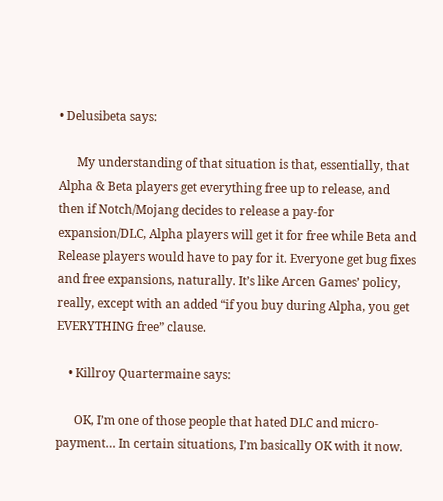• Delusibeta says:

      My understanding of that situation is that, essentially, that Alpha & Beta players get everything free up to release, and then if Notch/Mojang decides to release a pay-for expansion/DLC, Alpha players will get it for free while Beta and Release players would have to pay for it. Everyone get bug fixes and free expansions, naturally. It’s like Arcen Games’ policy, really, except with an added “if you buy during Alpha, you get EVERYTHING free” clause.

    • Killroy Quartermaine says:

      OK, I’m one of those people that hated DLC and micro-payment… In certain situations, I’m basically OK with it now.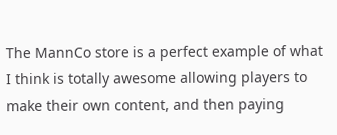The MannCo store is a perfect example of what I think is totally awesome allowing players to make their own content, and then paying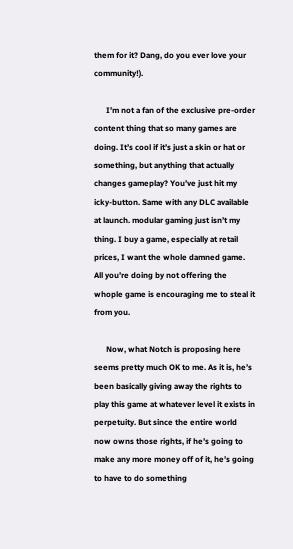them for it? Dang, do you ever love your community!).

      I’m not a fan of the exclusive pre-order content thing that so many games are doing. It’s cool if it’s just a skin or hat or something, but anything that actually changes gameplay? You’ve just hit my icky-button. Same with any DLC available at launch. modular gaming just isn’t my thing. I buy a game, especially at retail prices, I want the whole damned game. All you’re doing by not offering the whople game is encouraging me to steal it from you.

      Now, what Notch is proposing here seems pretty much OK to me. As it is, he’s been basically giving away the rights to play this game at whatever level it exists in perpetuity. But since the entire world now owns those rights, if he’s going to make any more money off of it, he’s going to have to do something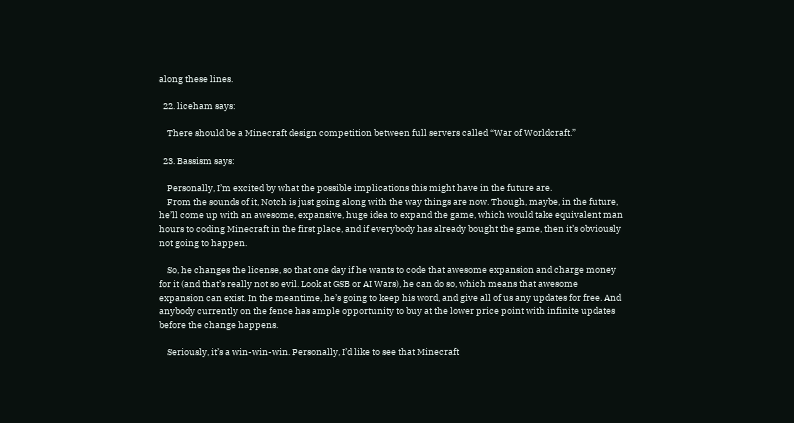along these lines.

  22. liceham says:

    There should be a Minecraft design competition between full servers called “War of Worldcraft.”

  23. Bassism says:

    Personally, I’m excited by what the possible implications this might have in the future are.
    From the sounds of it, Notch is just going along with the way things are now. Though, maybe, in the future, he’ll come up with an awesome, expansive, huge idea to expand the game, which would take equivalent man hours to coding Minecraft in the first place, and if everybody has already bought the game, then it’s obviously not going to happen.

    So, he changes the license, so that one day if he wants to code that awesome expansion and charge money for it (and that’s really not so evil. Look at GSB or AI Wars), he can do so, which means that awesome expansion can exist. In the meantime, he’s going to keep his word, and give all of us any updates for free. And anybody currently on the fence has ample opportunity to buy at the lower price point with infinite updates before the change happens.

    Seriously, it’s a win-win-win. Personally, I’d like to see that Minecraft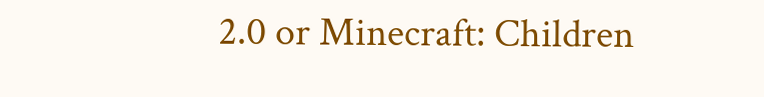2.0 or Minecraft: Children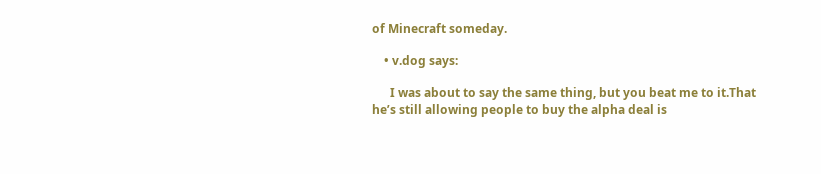of Minecraft someday.

    • v.dog says:

      I was about to say the same thing, but you beat me to it.That he’s still allowing people to buy the alpha deal is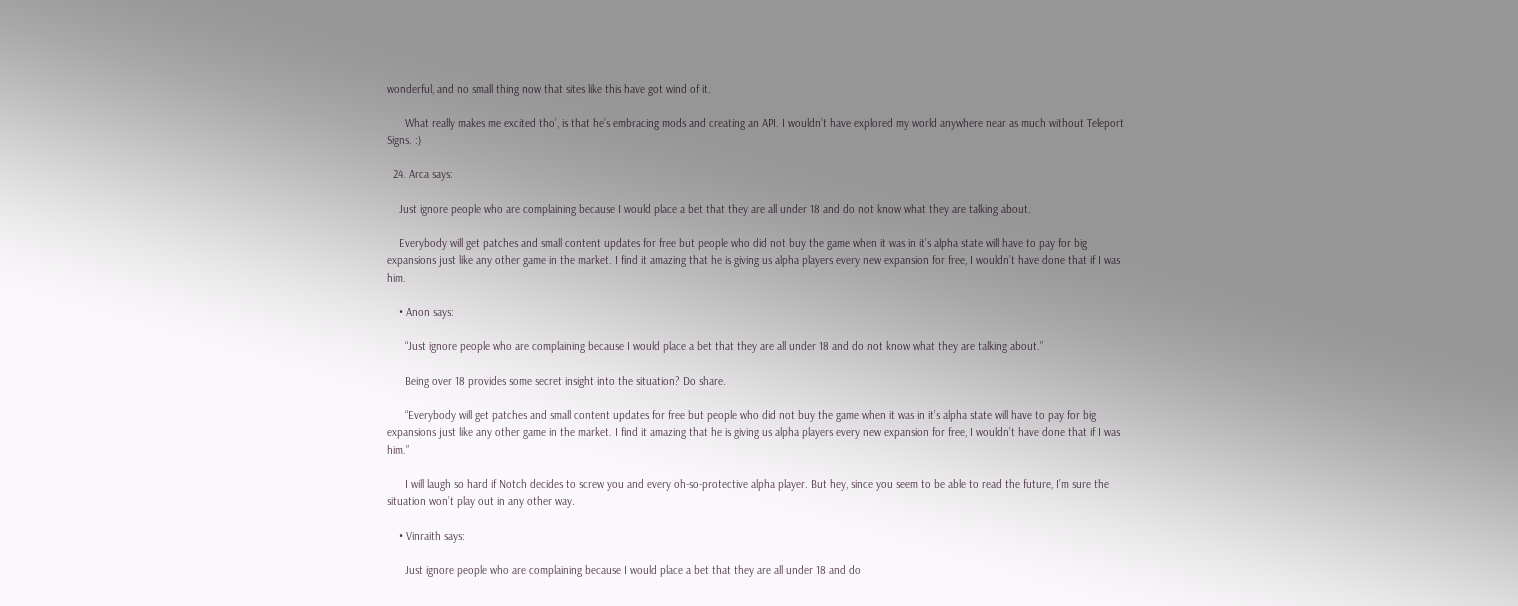wonderful, and no small thing now that sites like this have got wind of it.

      What really makes me excited tho’, is that he’s embracing mods and creating an API. I wouldn’t have explored my world anywhere near as much without Teleport Signs. :)

  24. Arca says:

    Just ignore people who are complaining because I would place a bet that they are all under 18 and do not know what they are talking about.

    Everybody will get patches and small content updates for free but people who did not buy the game when it was in it’s alpha state will have to pay for big expansions just like any other game in the market. I find it amazing that he is giving us alpha players every new expansion for free, I wouldn’t have done that if I was him.

    • Anon says:

      “Just ignore people who are complaining because I would place a bet that they are all under 18 and do not know what they are talking about.”

      Being over 18 provides some secret insight into the situation? Do share.

      “Everybody will get patches and small content updates for free but people who did not buy the game when it was in it’s alpha state will have to pay for big expansions just like any other game in the market. I find it amazing that he is giving us alpha players every new expansion for free, I wouldn’t have done that if I was him.”

      I will laugh so hard if Notch decides to screw you and every oh-so-protective alpha player. But hey, since you seem to be able to read the future, I’m sure the situation won’t play out in any other way.

    • Vinraith says:

      Just ignore people who are complaining because I would place a bet that they are all under 18 and do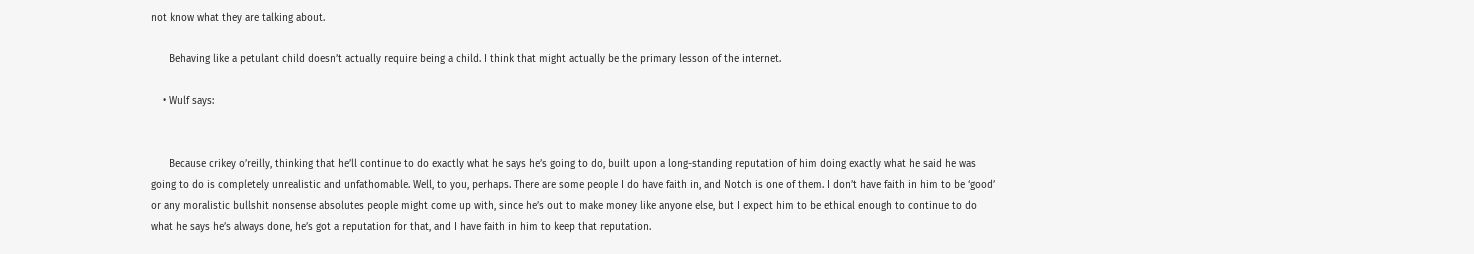not know what they are talking about.

      Behaving like a petulant child doesn’t actually require being a child. I think that might actually be the primary lesson of the internet.

    • Wulf says:


      Because crikey o’reilly, thinking that he’ll continue to do exactly what he says he’s going to do, built upon a long-standing reputation of him doing exactly what he said he was going to do is completely unrealistic and unfathomable. Well, to you, perhaps. There are some people I do have faith in, and Notch is one of them. I don’t have faith in him to be ‘good’ or any moralistic bullshit nonsense absolutes people might come up with, since he’s out to make money like anyone else, but I expect him to be ethical enough to continue to do what he says he’s always done, he’s got a reputation for that, and I have faith in him to keep that reputation.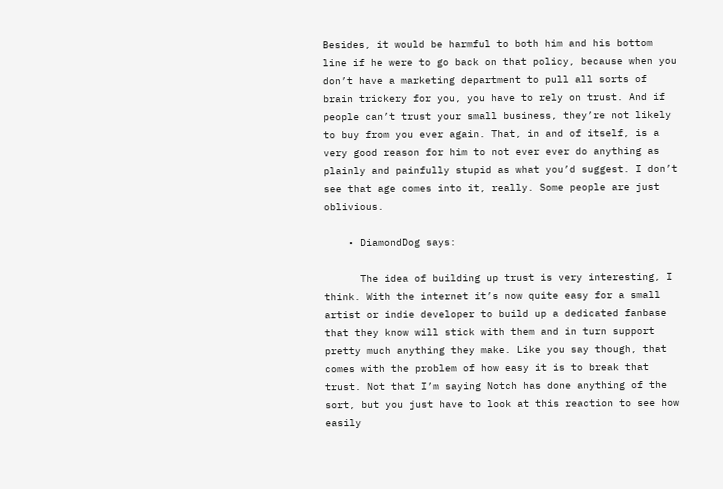Besides, it would be harmful to both him and his bottom line if he were to go back on that policy, because when you don’t have a marketing department to pull all sorts of brain trickery for you, you have to rely on trust. And if people can’t trust your small business, they’re not likely to buy from you ever again. That, in and of itself, is a very good reason for him to not ever ever do anything as plainly and painfully stupid as what you’d suggest. I don’t see that age comes into it, really. Some people are just oblivious.

    • DiamondDog says:

      The idea of building up trust is very interesting, I think. With the internet it’s now quite easy for a small artist or indie developer to build up a dedicated fanbase that they know will stick with them and in turn support pretty much anything they make. Like you say though, that comes with the problem of how easy it is to break that trust. Not that I’m saying Notch has done anything of the sort, but you just have to look at this reaction to see how easily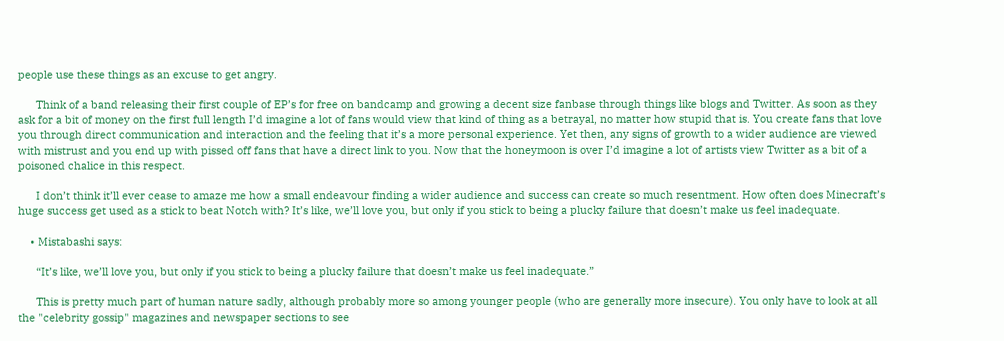people use these things as an excuse to get angry.

      Think of a band releasing their first couple of EP’s for free on bandcamp and growing a decent size fanbase through things like blogs and Twitter. As soon as they ask for a bit of money on the first full length I’d imagine a lot of fans would view that kind of thing as a betrayal, no matter how stupid that is. You create fans that love you through direct communication and interaction and the feeling that it’s a more personal experience. Yet then, any signs of growth to a wider audience are viewed with mistrust and you end up with pissed off fans that have a direct link to you. Now that the honeymoon is over I’d imagine a lot of artists view Twitter as a bit of a poisoned chalice in this respect.

      I don’t think it’ll ever cease to amaze me how a small endeavour finding a wider audience and success can create so much resentment. How often does Minecraft’s huge success get used as a stick to beat Notch with? It’s like, we’ll love you, but only if you stick to being a plucky failure that doesn’t make us feel inadequate.

    • Mistabashi says:

      “It’s like, we’ll love you, but only if you stick to being a plucky failure that doesn’t make us feel inadequate.”

      This is pretty much part of human nature sadly, although probably more so among younger people (who are generally more insecure). You only have to look at all the "celebrity gossip" magazines and newspaper sections to see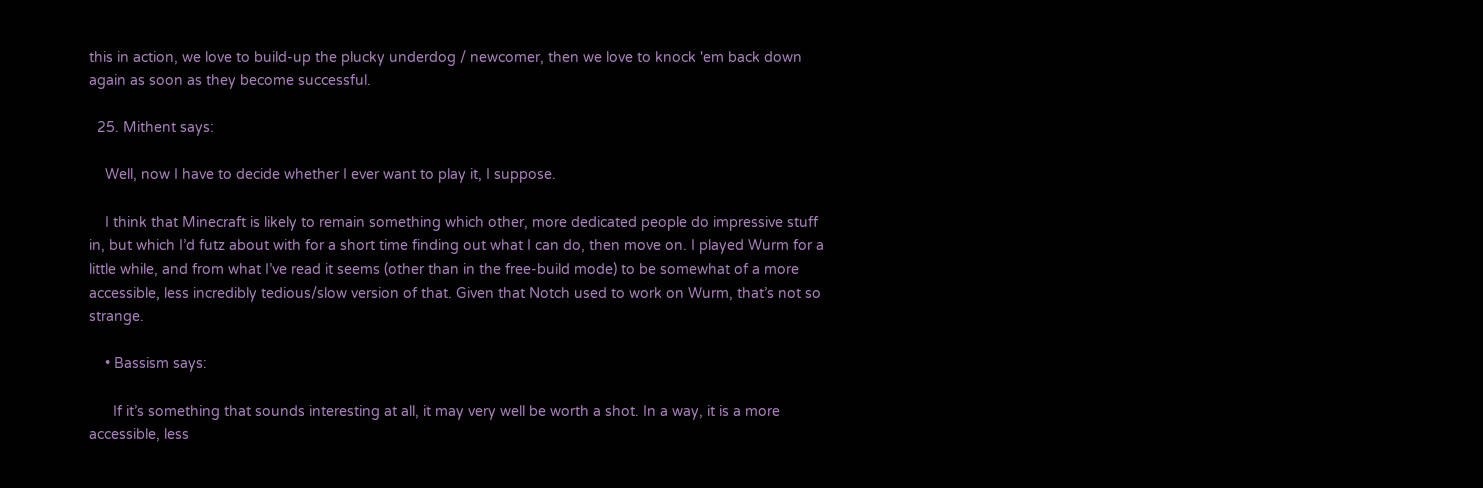this in action, we love to build-up the plucky underdog / newcomer, then we love to knock 'em back down again as soon as they become successful.

  25. Mithent says:

    Well, now I have to decide whether I ever want to play it, I suppose.

    I think that Minecraft is likely to remain something which other, more dedicated people do impressive stuff in, but which I’d futz about with for a short time finding out what I can do, then move on. I played Wurm for a little while, and from what I’ve read it seems (other than in the free-build mode) to be somewhat of a more accessible, less incredibly tedious/slow version of that. Given that Notch used to work on Wurm, that’s not so strange.

    • Bassism says:

      If it’s something that sounds interesting at all, it may very well be worth a shot. In a way, it is a more accessible, less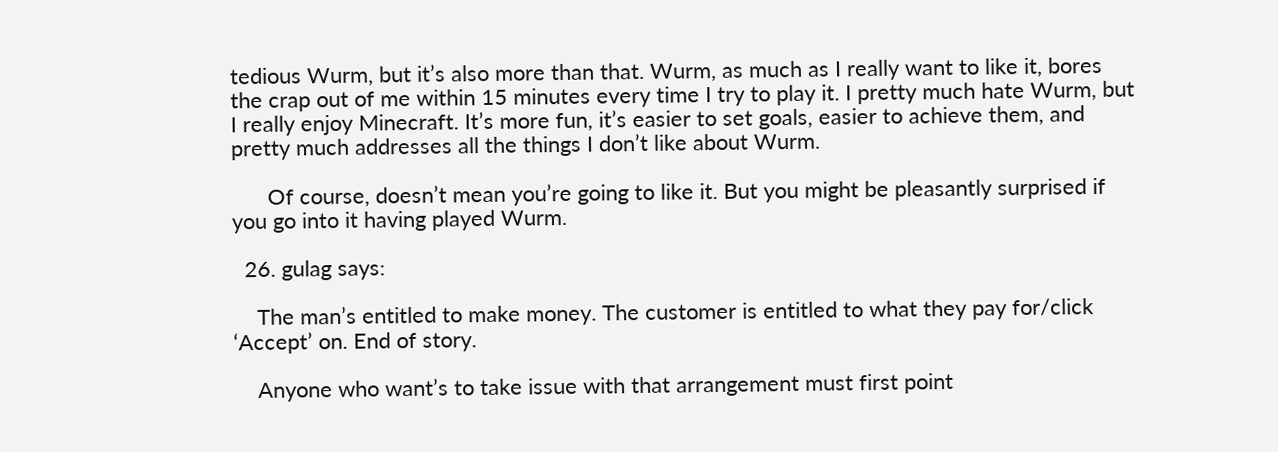tedious Wurm, but it’s also more than that. Wurm, as much as I really want to like it, bores the crap out of me within 15 minutes every time I try to play it. I pretty much hate Wurm, but I really enjoy Minecraft. It’s more fun, it’s easier to set goals, easier to achieve them, and pretty much addresses all the things I don’t like about Wurm.

      Of course, doesn’t mean you’re going to like it. But you might be pleasantly surprised if you go into it having played Wurm.

  26. gulag says:

    The man’s entitled to make money. The customer is entitled to what they pay for/click ‘Accept’ on. End of story.

    Anyone who want’s to take issue with that arrangement must first point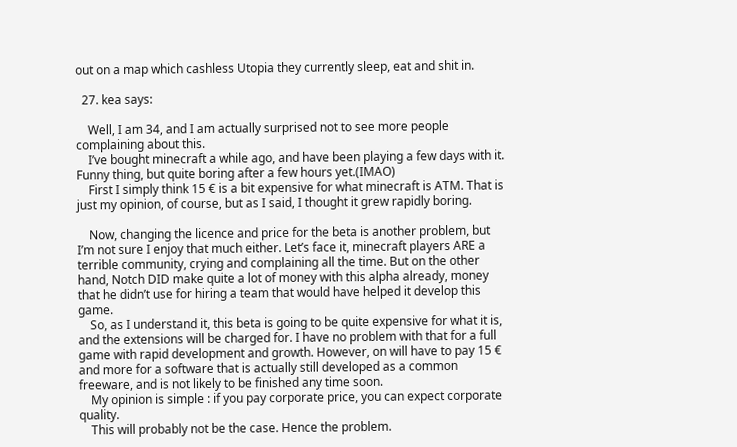out on a map which cashless Utopia they currently sleep, eat and shit in.

  27. kea says:

    Well, I am 34, and I am actually surprised not to see more people complaining about this.
    I’ve bought minecraft a while ago, and have been playing a few days with it. Funny thing, but quite boring after a few hours yet.(IMAO)
    First I simply think 15 € is a bit expensive for what minecraft is ATM. That is just my opinion, of course, but as I said, I thought it grew rapidly boring.

    Now, changing the licence and price for the beta is another problem, but I’m not sure I enjoy that much either. Let’s face it, minecraft players ARE a terrible community, crying and complaining all the time. But on the other hand, Notch DID make quite a lot of money with this alpha already, money that he didn’t use for hiring a team that would have helped it develop this game.
    So, as I understand it, this beta is going to be quite expensive for what it is, and the extensions will be charged for. I have no problem with that for a full game with rapid development and growth. However, on will have to pay 15 € and more for a software that is actually still developed as a common freeware, and is not likely to be finished any time soon.
    My opinion is simple : if you pay corporate price, you can expect corporate quality.
    This will probably not be the case. Hence the problem.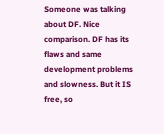Someone was talking about DF. Nice comparison. DF has its flaws and same development problems and slowness. But it IS free, so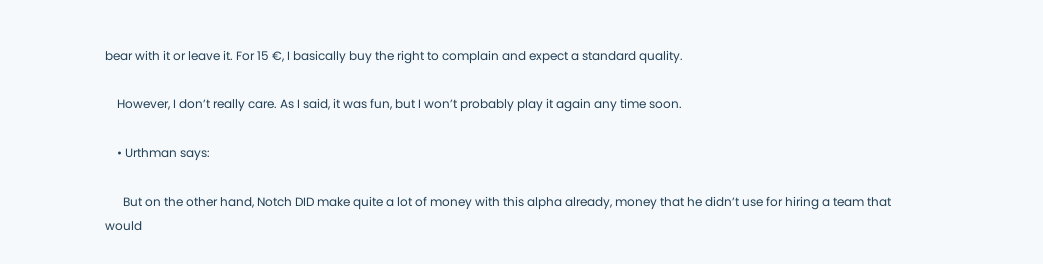bear with it or leave it. For 15 €, I basically buy the right to complain and expect a standard quality.

    However, I don’t really care. As I said, it was fun, but I won’t probably play it again any time soon.

    • Urthman says:

      But on the other hand, Notch DID make quite a lot of money with this alpha already, money that he didn’t use for hiring a team that would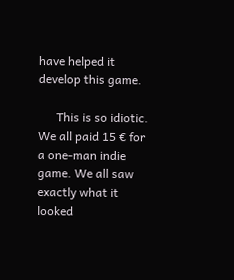have helped it develop this game.

      This is so idiotic. We all paid 15 € for a one-man indie game. We all saw exactly what it looked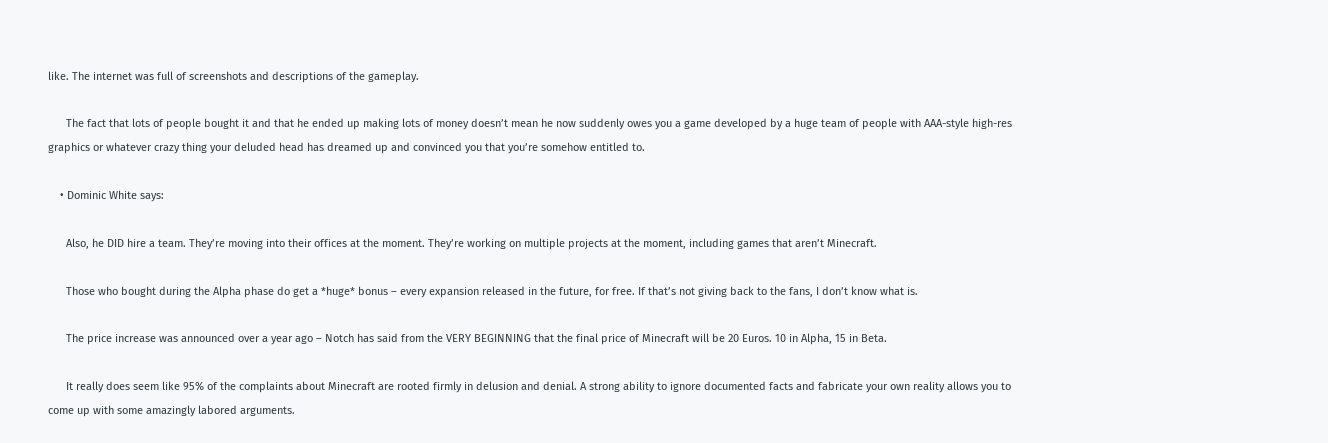like. The internet was full of screenshots and descriptions of the gameplay.

      The fact that lots of people bought it and that he ended up making lots of money doesn’t mean he now suddenly owes you a game developed by a huge team of people with AAA-style high-res graphics or whatever crazy thing your deluded head has dreamed up and convinced you that you’re somehow entitled to.

    • Dominic White says:

      Also, he DID hire a team. They’re moving into their offices at the moment. They’re working on multiple projects at the moment, including games that aren’t Minecraft.

      Those who bought during the Alpha phase do get a *huge* bonus – every expansion released in the future, for free. If that’s not giving back to the fans, I don’t know what is.

      The price increase was announced over a year ago – Notch has said from the VERY BEGINNING that the final price of Minecraft will be 20 Euros. 10 in Alpha, 15 in Beta.

      It really does seem like 95% of the complaints about Minecraft are rooted firmly in delusion and denial. A strong ability to ignore documented facts and fabricate your own reality allows you to come up with some amazingly labored arguments.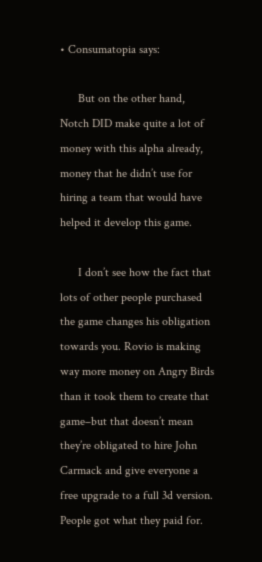• Consumatopia says:

      But on the other hand, Notch DID make quite a lot of money with this alpha already, money that he didn’t use for hiring a team that would have helped it develop this game.

      I don’t see how the fact that lots of other people purchased the game changes his obligation towards you. Rovio is making way more money on Angry Birds than it took them to create that game–but that doesn’t mean they’re obligated to hire John Carmack and give everyone a free upgrade to a full 3d version. People got what they paid for.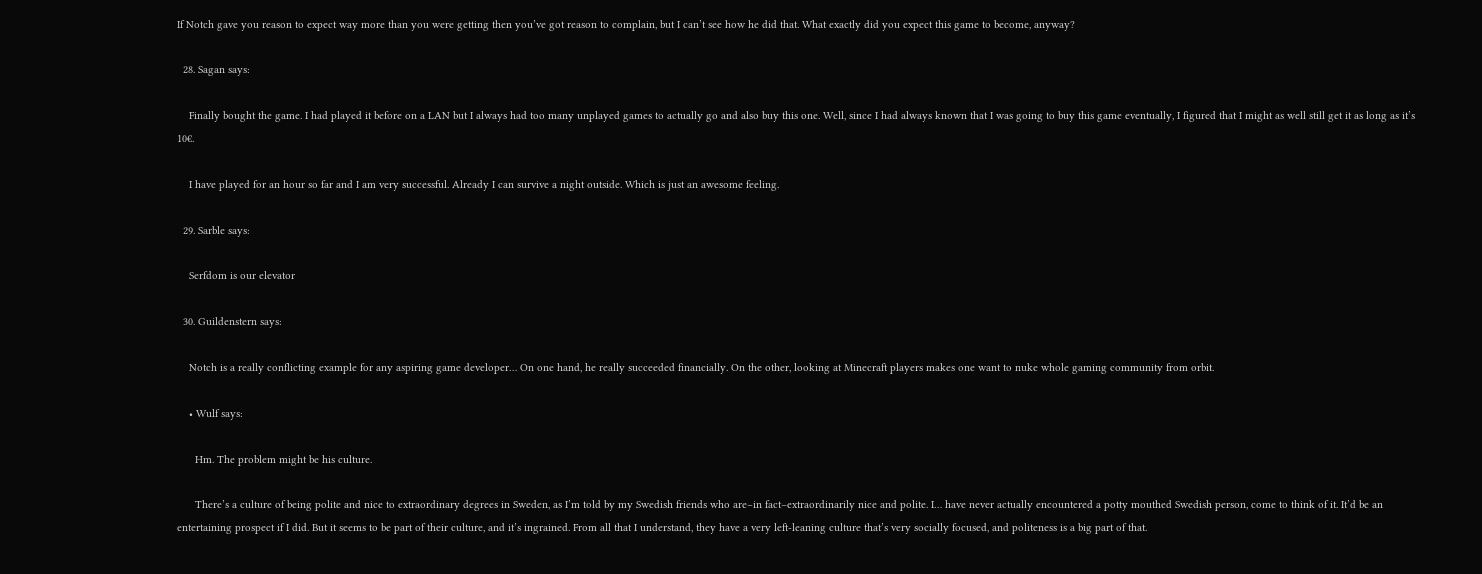If Notch gave you reason to expect way more than you were getting then you’ve got reason to complain, but I can’t see how he did that. What exactly did you expect this game to become, anyway?

  28. Sagan says:

    Finally bought the game. I had played it before on a LAN but I always had too many unplayed games to actually go and also buy this one. Well, since I had always known that I was going to buy this game eventually, I figured that I might as well still get it as long as it’s 10€.

    I have played for an hour so far and I am very successful. Already I can survive a night outside. Which is just an awesome feeling.

  29. Sarble says:

    Serfdom is our elevator

  30. Guildenstern says:

    Notch is a really conflicting example for any aspiring game developer… On one hand, he really succeeded financially. On the other, looking at Minecraft players makes one want to nuke whole gaming community from orbit.

    • Wulf says:

      Hm. The problem might be his culture.

      There’s a culture of being polite and nice to extraordinary degrees in Sweden, as I’m told by my Swedish friends who are–in fact–extraordinarily nice and polite. I… have never actually encountered a potty mouthed Swedish person, come to think of it. It’d be an entertaining prospect if I did. But it seems to be part of their culture, and it’s ingrained. From all that I understand, they have a very left-leaning culture that’s very socially focused, and politeness is a big part of that.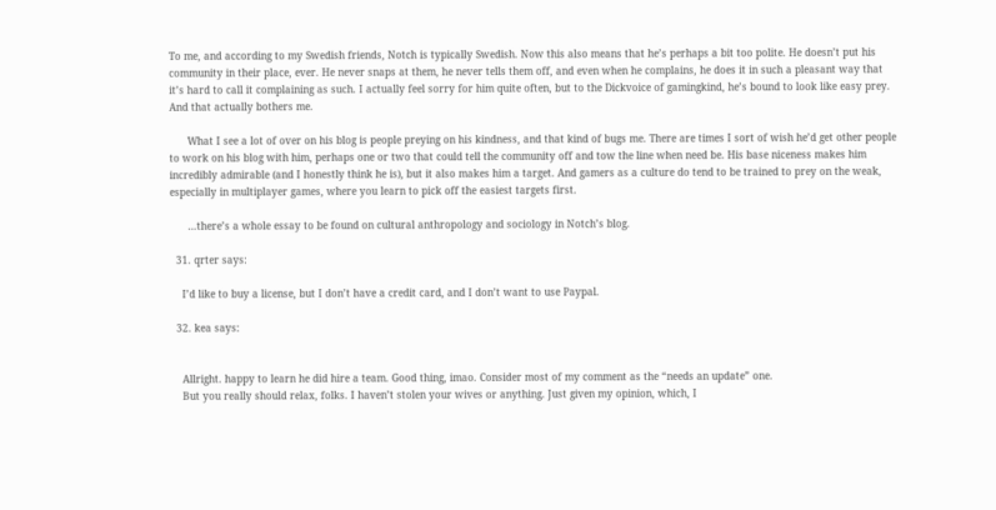To me, and according to my Swedish friends, Notch is typically Swedish. Now this also means that he’s perhaps a bit too polite. He doesn’t put his community in their place, ever. He never snaps at them, he never tells them off, and even when he complains, he does it in such a pleasant way that it’s hard to call it complaining as such. I actually feel sorry for him quite often, but to the Dickvoice of gamingkind, he’s bound to look like easy prey. And that actually bothers me.

      What I see a lot of over on his blog is people preying on his kindness, and that kind of bugs me. There are times I sort of wish he’d get other people to work on his blog with him, perhaps one or two that could tell the community off and tow the line when need be. His base niceness makes him incredibly admirable (and I honestly think he is), but it also makes him a target. And gamers as a culture do tend to be trained to prey on the weak, especially in multiplayer games, where you learn to pick off the easiest targets first.

      …there’s a whole essay to be found on cultural anthropology and sociology in Notch’s blog.

  31. qrter says:

    I’d like to buy a license, but I don’t have a credit card, and I don’t want to use Paypal.

  32. kea says:


    Allright. happy to learn he did hire a team. Good thing, imao. Consider most of my comment as the “needs an update” one.
    But you really should relax, folks. I haven’t stolen your wives or anything. Just given my opinion, which, I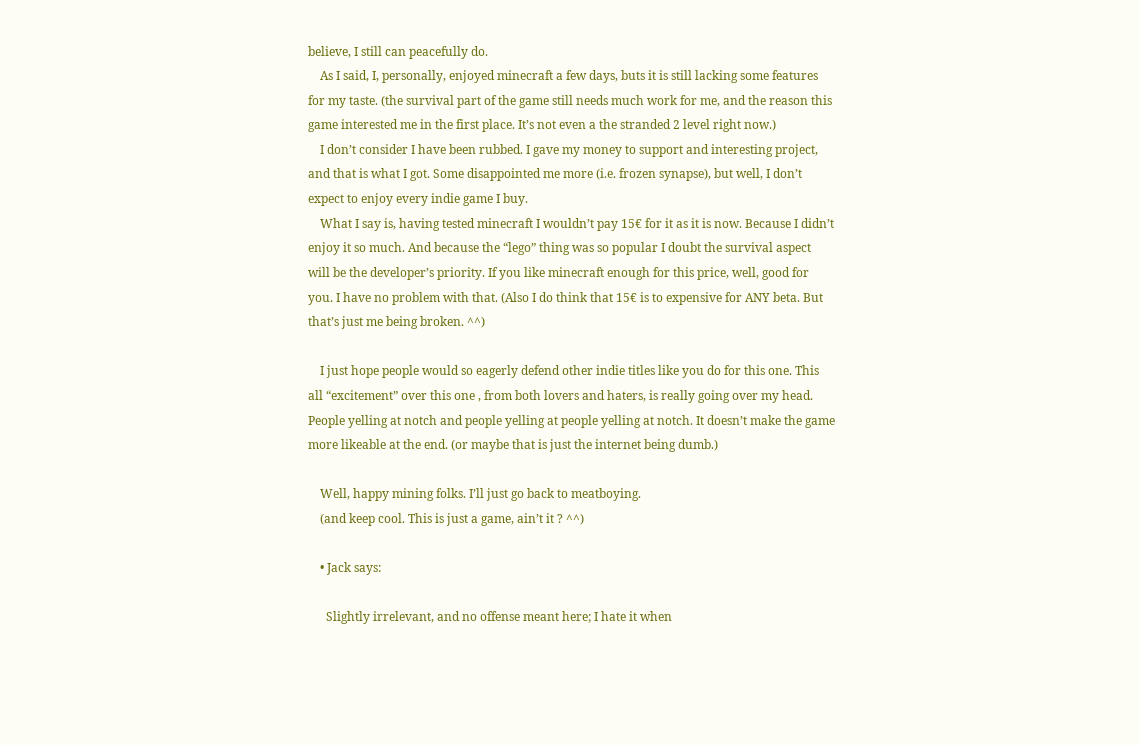believe, I still can peacefully do.
    As I said, I, personally, enjoyed minecraft a few days, buts it is still lacking some features for my taste. (the survival part of the game still needs much work for me, and the reason this game interested me in the first place. It’s not even a the stranded 2 level right now.)
    I don’t consider I have been rubbed. I gave my money to support and interesting project, and that is what I got. Some disappointed me more (i.e. frozen synapse), but well, I don’t expect to enjoy every indie game I buy.
    What I say is, having tested minecraft I wouldn’t pay 15€ for it as it is now. Because I didn’t enjoy it so much. And because the “lego” thing was so popular I doubt the survival aspect will be the developer’s priority. If you like minecraft enough for this price, well, good for you. I have no problem with that. (Also I do think that 15€ is to expensive for ANY beta. But that’s just me being broken. ^^)

    I just hope people would so eagerly defend other indie titles like you do for this one. This all “excitement” over this one , from both lovers and haters, is really going over my head. People yelling at notch and people yelling at people yelling at notch. It doesn’t make the game more likeable at the end. (or maybe that is just the internet being dumb.)

    Well, happy mining folks. I’ll just go back to meatboying.
    (and keep cool. This is just a game, ain’t it ? ^^)

    • Jack says:

      Slightly irrelevant, and no offense meant here; I hate it when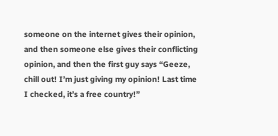someone on the internet gives their opinion, and then someone else gives their conflicting opinion, and then the first guy says “Geeze, chill out! I’m just giving my opinion! Last time I checked, it’s a free country!”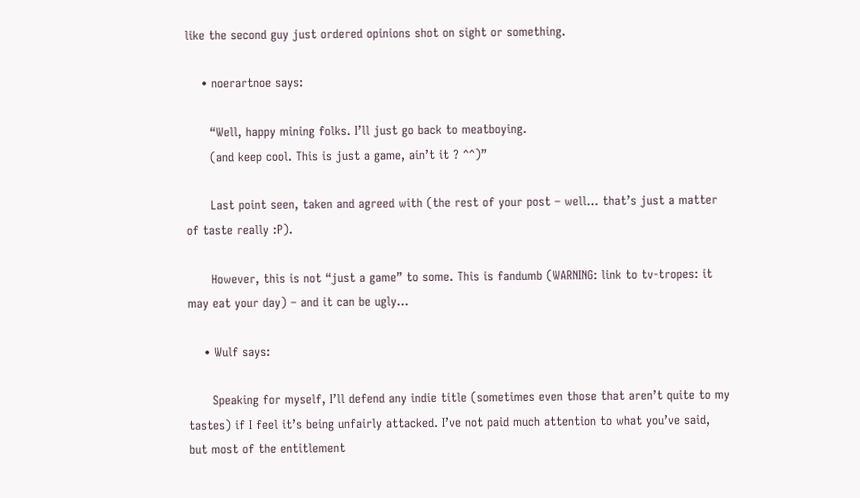like the second guy just ordered opinions shot on sight or something.

    • noerartnoe says:

      “Well, happy mining folks. I’ll just go back to meatboying.
      (and keep cool. This is just a game, ain’t it ? ^^)”

      Last point seen, taken and agreed with (the rest of your post – well… that’s just a matter of taste really :P).

      However, this is not “just a game” to some. This is fandumb (WARNING: link to tv-tropes: it may eat your day) – and it can be ugly…

    • Wulf says:

      Speaking for myself, I’ll defend any indie title (sometimes even those that aren’t quite to my tastes) if I feel it’s being unfairly attacked. I’ve not paid much attention to what you’ve said, but most of the entitlement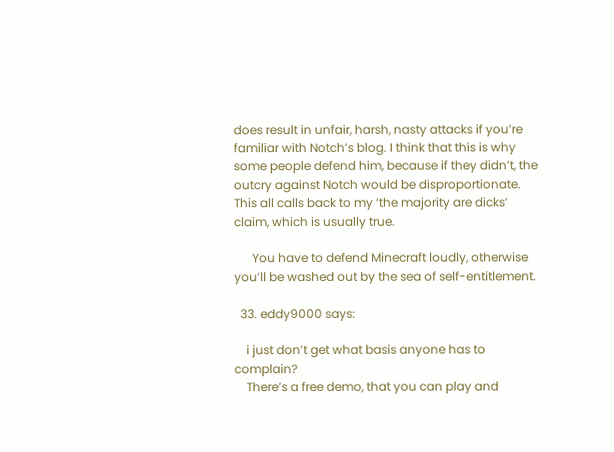does result in unfair, harsh, nasty attacks if you’re familiar with Notch’s blog. I think that this is why some people defend him, because if they didn’t, the outcry against Notch would be disproportionate. This all calls back to my ‘the majority are dicks’ claim, which is usually true.

      You have to defend Minecraft loudly, otherwise you’ll be washed out by the sea of self-entitlement.

  33. eddy9000 says:

    i just don’t get what basis anyone has to complain?
    There’s a free demo, that you can play and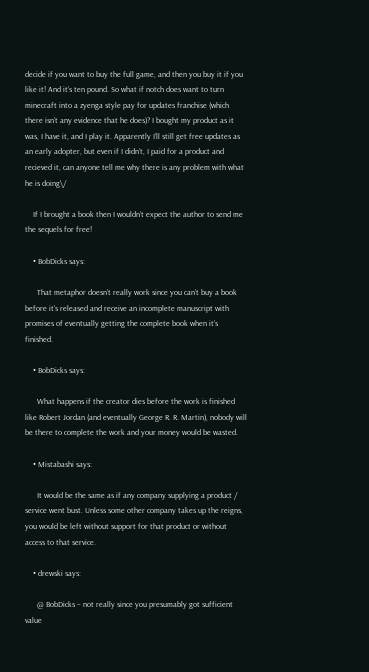decide if you want to buy the full game, and then you buy it if you like it! And it’s ten pound. So what if notch does want to turn minecraft into a zyenga style pay for updates franchise (which there isn’t any evidence that he does)? I bought my product as it was, I have it, and I play it. Apparently I’ll still get free updates as an early adopter, but even if I didn’t, I paid for a product and recieved it, can anyone tell me why there is any problem with what he is doing\/

    If I brought a book then I wouldn’t expect the author to send me the sequels for free!

    • BobDicks says:

      That metaphor doesn’t really work since you can’t buy a book before it’s released and receive an incomplete manuscript with promises of eventually getting the complete book when it’s finished.

    • BobDicks says:

      What happens if the creator dies before the work is finished like Robert Jordan (and eventually George R. R. Martin), nobody will be there to complete the work and your money would be wasted.

    • Mistabashi says:

      It would be the same as if any company supplying a product / service went bust. Unless some other company takes up the reigns, you would be left without support for that product or without access to that service.

    • drewski says:

      @ BobDicks – not really since you presumably got sufficient value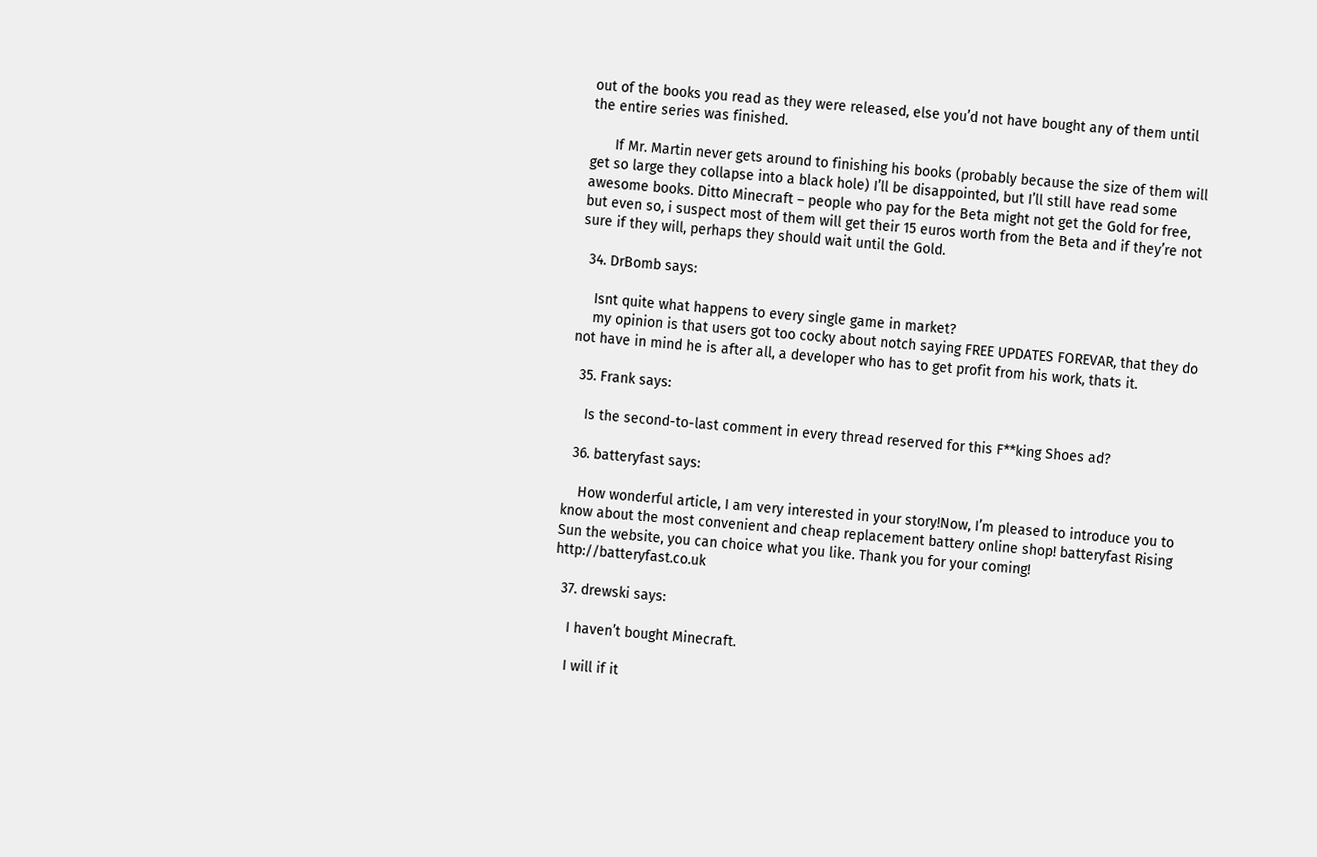out of the books you read as they were released, else you’d not have bought any of them until the entire series was finished.

      If Mr. Martin never gets around to finishing his books (probably because the size of them will get so large they collapse into a black hole) I’ll be disappointed, but I’ll still have read some awesome books. Ditto Minecraft – people who pay for the Beta might not get the Gold for free, but even so, i suspect most of them will get their 15 euros worth from the Beta and if they’re not sure if they will, perhaps they should wait until the Gold.

  34. DrBomb says:

    Isnt quite what happens to every single game in market?
    my opinion is that users got too cocky about notch saying FREE UPDATES FOREVAR, that they do not have in mind he is after all, a developer who has to get profit from his work, thats it.

  35. Frank says:

    Is the second-to-last comment in every thread reserved for this F**king Shoes ad?

  36. batteryfast says:

    How wonderful article, I am very interested in your story!Now, I’m pleased to introduce you to know about the most convenient and cheap replacement battery online shop! batteryfast Rising Sun the website, you can choice what you like. Thank you for your coming! http://batteryfast.co.uk

  37. drewski says:

    I haven’t bought Minecraft.

    I will if it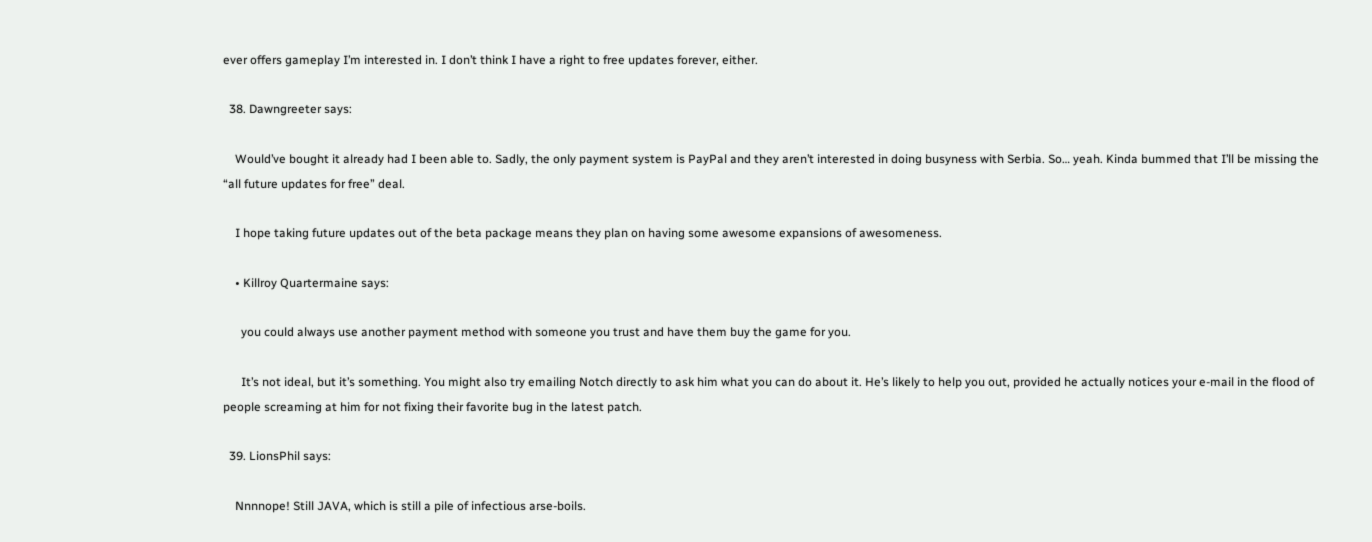ever offers gameplay I’m interested in. I don’t think I have a right to free updates forever, either.

  38. Dawngreeter says:

    Would’ve bought it already had I been able to. Sadly, the only payment system is PayPal and they aren’t interested in doing busyness with Serbia. So… yeah. Kinda bummed that I’ll be missing the “all future updates for free” deal.

    I hope taking future updates out of the beta package means they plan on having some awesome expansions of awesomeness.

    • Killroy Quartermaine says:

      you could always use another payment method with someone you trust and have them buy the game for you.

      It’s not ideal, but it’s something. You might also try emailing Notch directly to ask him what you can do about it. He’s likely to help you out, provided he actually notices your e-mail in the flood of people screaming at him for not fixing their favorite bug in the latest patch.

  39. LionsPhil says:

    Nnnnope! Still JAVA, which is still a pile of infectious arse-boils.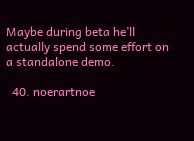Maybe during beta he’ll actually spend some effort on a standalone demo.

  40. noerartnoe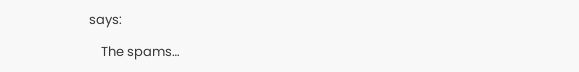says:

    The spams…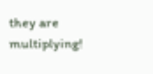they are multiplying!